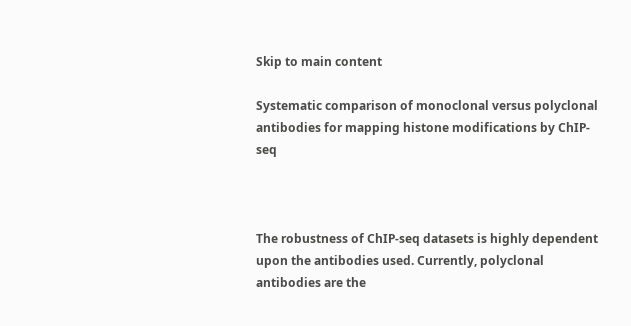Skip to main content

Systematic comparison of monoclonal versus polyclonal antibodies for mapping histone modifications by ChIP-seq



The robustness of ChIP-seq datasets is highly dependent upon the antibodies used. Currently, polyclonal antibodies are the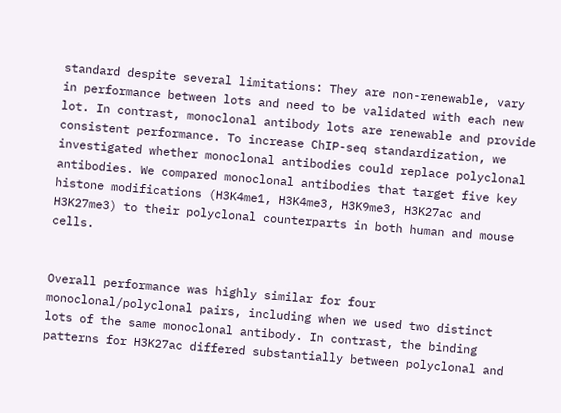standard despite several limitations: They are non-renewable, vary in performance between lots and need to be validated with each new lot. In contrast, monoclonal antibody lots are renewable and provide consistent performance. To increase ChIP-seq standardization, we investigated whether monoclonal antibodies could replace polyclonal antibodies. We compared monoclonal antibodies that target five key histone modifications (H3K4me1, H3K4me3, H3K9me3, H3K27ac and H3K27me3) to their polyclonal counterparts in both human and mouse cells.


Overall performance was highly similar for four monoclonal/polyclonal pairs, including when we used two distinct lots of the same monoclonal antibody. In contrast, the binding patterns for H3K27ac differed substantially between polyclonal and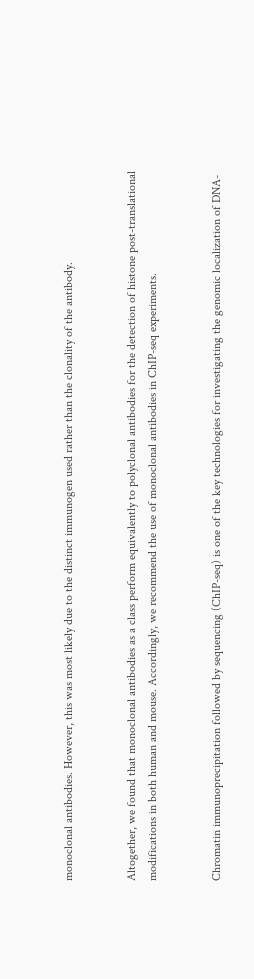monoclonal antibodies. However, this was most likely due to the distinct immunogen used rather than the clonality of the antibody.


Altogether, we found that monoclonal antibodies as a class perform equivalently to polyclonal antibodies for the detection of histone post-translational modifications in both human and mouse. Accordingly, we recommend the use of monoclonal antibodies in ChIP-seq experiments.


Chromatin immunoprecipitation followed by sequencing (ChIP-seq) is one of the key technologies for investigating the genomic localization of DNA-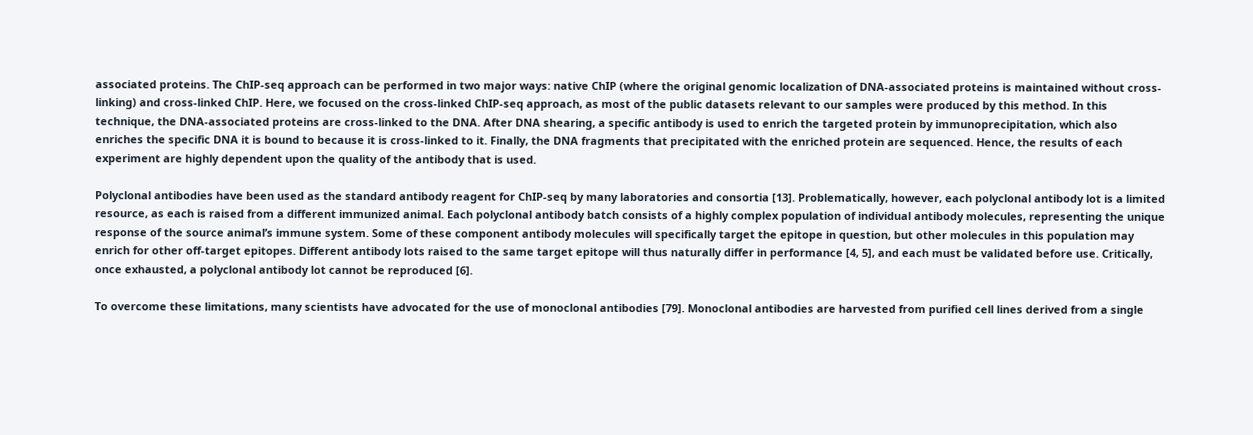associated proteins. The ChIP-seq approach can be performed in two major ways: native ChIP (where the original genomic localization of DNA-associated proteins is maintained without cross-linking) and cross-linked ChIP. Here, we focused on the cross-linked ChIP-seq approach, as most of the public datasets relevant to our samples were produced by this method. In this technique, the DNA-associated proteins are cross-linked to the DNA. After DNA shearing, a specific antibody is used to enrich the targeted protein by immunoprecipitation, which also enriches the specific DNA it is bound to because it is cross-linked to it. Finally, the DNA fragments that precipitated with the enriched protein are sequenced. Hence, the results of each experiment are highly dependent upon the quality of the antibody that is used.

Polyclonal antibodies have been used as the standard antibody reagent for ChIP-seq by many laboratories and consortia [13]. Problematically, however, each polyclonal antibody lot is a limited resource, as each is raised from a different immunized animal. Each polyclonal antibody batch consists of a highly complex population of individual antibody molecules, representing the unique response of the source animal’s immune system. Some of these component antibody molecules will specifically target the epitope in question, but other molecules in this population may enrich for other off-target epitopes. Different antibody lots raised to the same target epitope will thus naturally differ in performance [4, 5], and each must be validated before use. Critically, once exhausted, a polyclonal antibody lot cannot be reproduced [6].

To overcome these limitations, many scientists have advocated for the use of monoclonal antibodies [79]. Monoclonal antibodies are harvested from purified cell lines derived from a single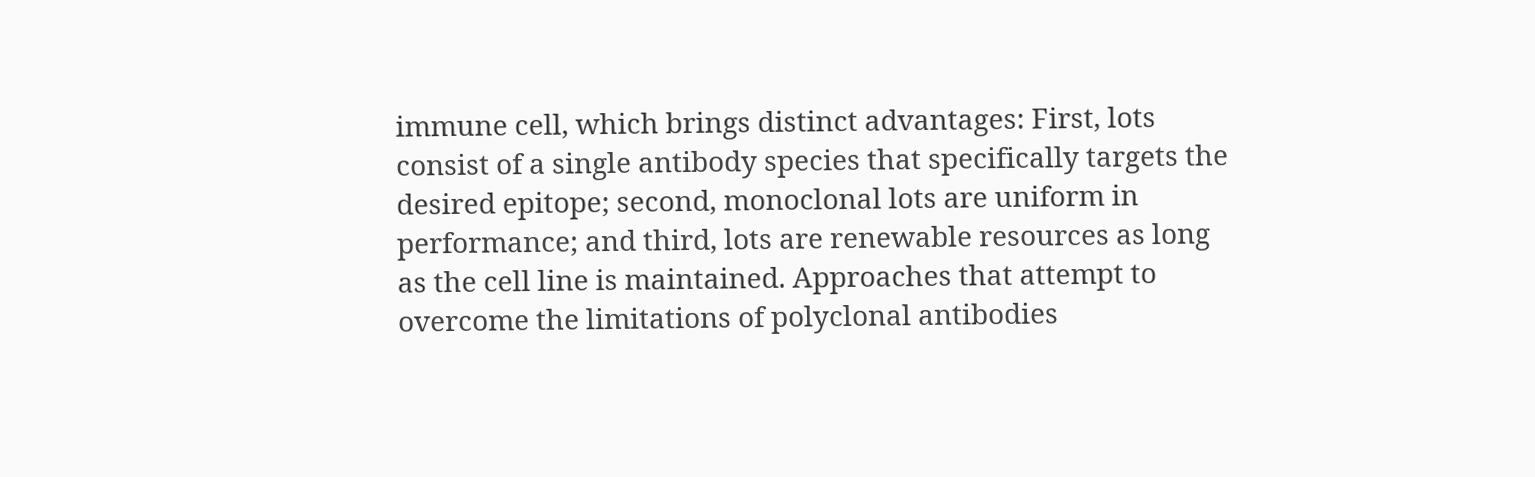immune cell, which brings distinct advantages: First, lots consist of a single antibody species that specifically targets the desired epitope; second, monoclonal lots are uniform in performance; and third, lots are renewable resources as long as the cell line is maintained. Approaches that attempt to overcome the limitations of polyclonal antibodies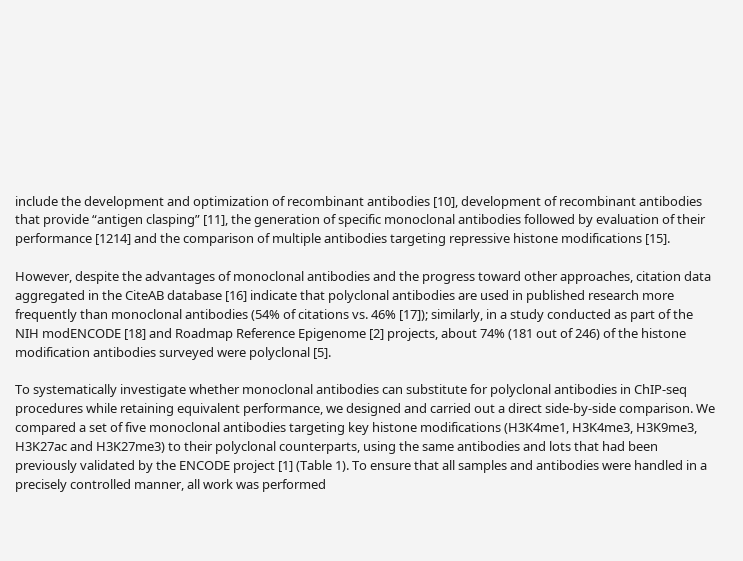include the development and optimization of recombinant antibodies [10], development of recombinant antibodies that provide “antigen clasping” [11], the generation of specific monoclonal antibodies followed by evaluation of their performance [1214] and the comparison of multiple antibodies targeting repressive histone modifications [15].

However, despite the advantages of monoclonal antibodies and the progress toward other approaches, citation data aggregated in the CiteAB database [16] indicate that polyclonal antibodies are used in published research more frequently than monoclonal antibodies (54% of citations vs. 46% [17]); similarly, in a study conducted as part of the NIH modENCODE [18] and Roadmap Reference Epigenome [2] projects, about 74% (181 out of 246) of the histone modification antibodies surveyed were polyclonal [5].

To systematically investigate whether monoclonal antibodies can substitute for polyclonal antibodies in ChIP-seq procedures while retaining equivalent performance, we designed and carried out a direct side-by-side comparison. We compared a set of five monoclonal antibodies targeting key histone modifications (H3K4me1, H3K4me3, H3K9me3, H3K27ac and H3K27me3) to their polyclonal counterparts, using the same antibodies and lots that had been previously validated by the ENCODE project [1] (Table 1). To ensure that all samples and antibodies were handled in a precisely controlled manner, all work was performed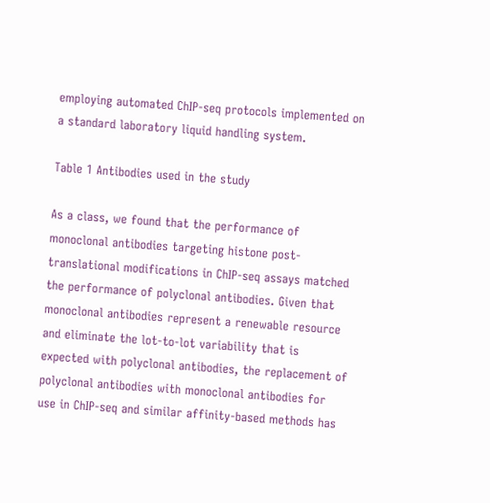employing automated ChIP-seq protocols implemented on a standard laboratory liquid handling system.

Table 1 Antibodies used in the study

As a class, we found that the performance of monoclonal antibodies targeting histone post-translational modifications in ChIP-seq assays matched the performance of polyclonal antibodies. Given that monoclonal antibodies represent a renewable resource and eliminate the lot-to-lot variability that is expected with polyclonal antibodies, the replacement of polyclonal antibodies with monoclonal antibodies for use in ChIP-seq and similar affinity-based methods has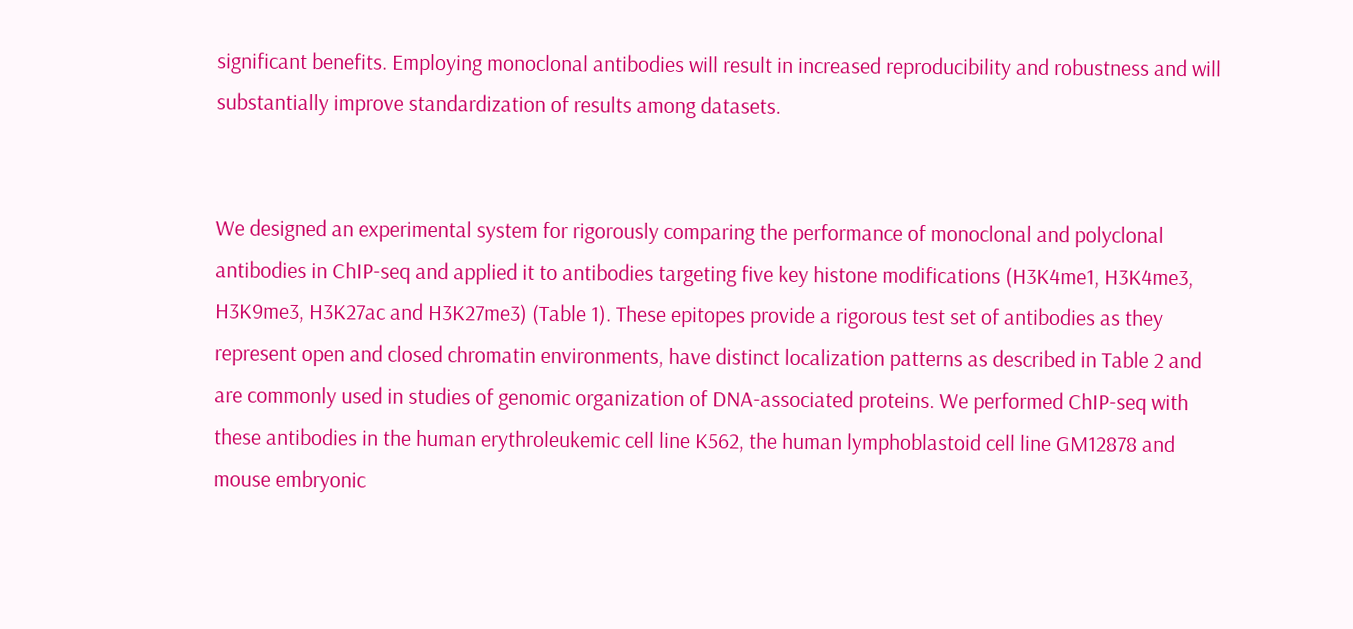significant benefits. Employing monoclonal antibodies will result in increased reproducibility and robustness and will substantially improve standardization of results among datasets.


We designed an experimental system for rigorously comparing the performance of monoclonal and polyclonal antibodies in ChIP-seq and applied it to antibodies targeting five key histone modifications (H3K4me1, H3K4me3, H3K9me3, H3K27ac and H3K27me3) (Table 1). These epitopes provide a rigorous test set of antibodies as they represent open and closed chromatin environments, have distinct localization patterns as described in Table 2 and are commonly used in studies of genomic organization of DNA-associated proteins. We performed ChIP-seq with these antibodies in the human erythroleukemic cell line K562, the human lymphoblastoid cell line GM12878 and mouse embryonic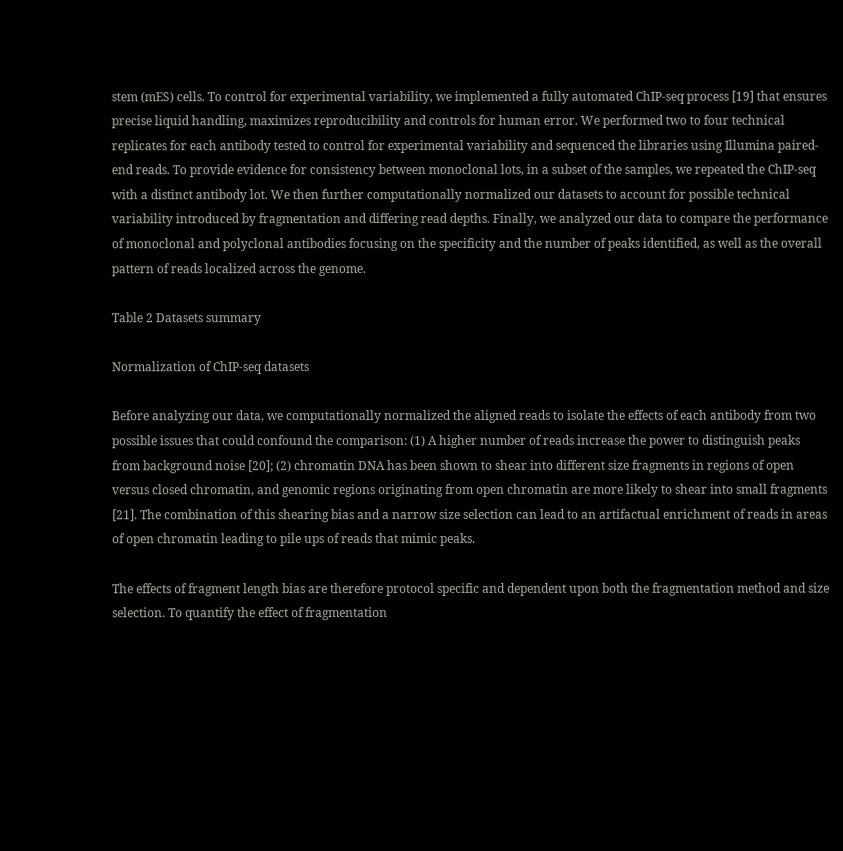stem (mES) cells. To control for experimental variability, we implemented a fully automated ChIP-seq process [19] that ensures precise liquid handling, maximizes reproducibility and controls for human error. We performed two to four technical replicates for each antibody tested to control for experimental variability and sequenced the libraries using Illumina paired-end reads. To provide evidence for consistency between monoclonal lots, in a subset of the samples, we repeated the ChIP-seq with a distinct antibody lot. We then further computationally normalized our datasets to account for possible technical variability introduced by fragmentation and differing read depths. Finally, we analyzed our data to compare the performance of monoclonal and polyclonal antibodies focusing on the specificity and the number of peaks identified, as well as the overall pattern of reads localized across the genome.

Table 2 Datasets summary

Normalization of ChIP-seq datasets

Before analyzing our data, we computationally normalized the aligned reads to isolate the effects of each antibody from two possible issues that could confound the comparison: (1) A higher number of reads increase the power to distinguish peaks from background noise [20]; (2) chromatin DNA has been shown to shear into different size fragments in regions of open versus closed chromatin, and genomic regions originating from open chromatin are more likely to shear into small fragments [21]. The combination of this shearing bias and a narrow size selection can lead to an artifactual enrichment of reads in areas of open chromatin leading to pile ups of reads that mimic peaks.

The effects of fragment length bias are therefore protocol specific and dependent upon both the fragmentation method and size selection. To quantify the effect of fragmentation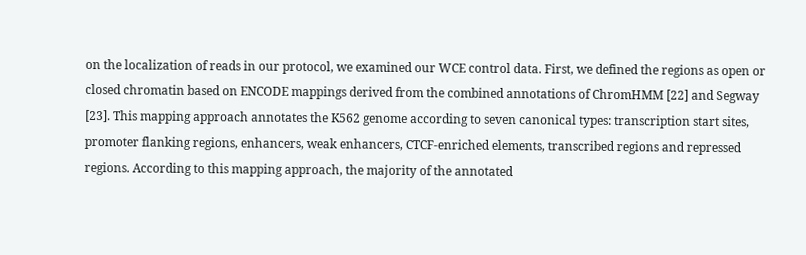on the localization of reads in our protocol, we examined our WCE control data. First, we defined the regions as open or closed chromatin based on ENCODE mappings derived from the combined annotations of ChromHMM [22] and Segway [23]. This mapping approach annotates the K562 genome according to seven canonical types: transcription start sites, promoter flanking regions, enhancers, weak enhancers, CTCF-enriched elements, transcribed regions and repressed regions. According to this mapping approach, the majority of the annotated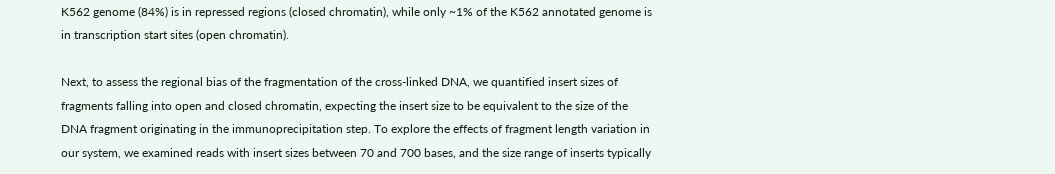K562 genome (84%) is in repressed regions (closed chromatin), while only ~1% of the K562 annotated genome is in transcription start sites (open chromatin).

Next, to assess the regional bias of the fragmentation of the cross-linked DNA, we quantified insert sizes of fragments falling into open and closed chromatin, expecting the insert size to be equivalent to the size of the DNA fragment originating in the immunoprecipitation step. To explore the effects of fragment length variation in our system, we examined reads with insert sizes between 70 and 700 bases, and the size range of inserts typically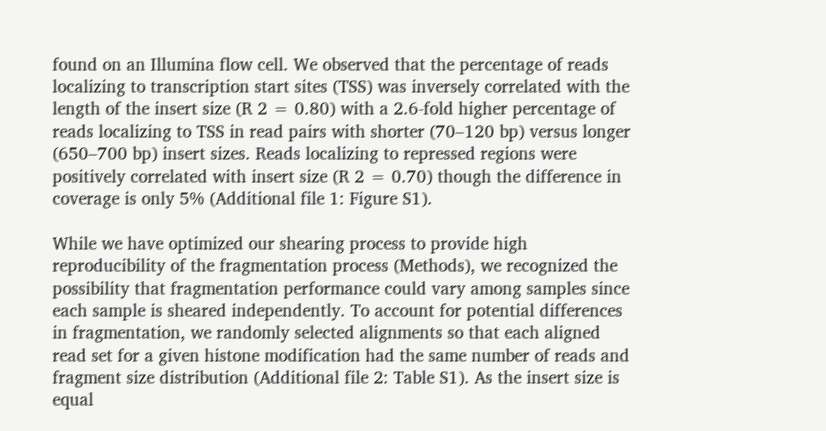found on an Illumina flow cell. We observed that the percentage of reads localizing to transcription start sites (TSS) was inversely correlated with the length of the insert size (R 2 = 0.80) with a 2.6-fold higher percentage of reads localizing to TSS in read pairs with shorter (70–120 bp) versus longer (650–700 bp) insert sizes. Reads localizing to repressed regions were positively correlated with insert size (R 2 = 0.70) though the difference in coverage is only 5% (Additional file 1: Figure S1).

While we have optimized our shearing process to provide high reproducibility of the fragmentation process (Methods), we recognized the possibility that fragmentation performance could vary among samples since each sample is sheared independently. To account for potential differences in fragmentation, we randomly selected alignments so that each aligned read set for a given histone modification had the same number of reads and fragment size distribution (Additional file 2: Table S1). As the insert size is equal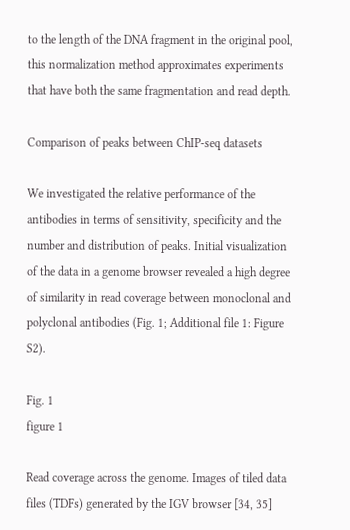to the length of the DNA fragment in the original pool, this normalization method approximates experiments that have both the same fragmentation and read depth.

Comparison of peaks between ChIP-seq datasets

We investigated the relative performance of the antibodies in terms of sensitivity, specificity and the number and distribution of peaks. Initial visualization of the data in a genome browser revealed a high degree of similarity in read coverage between monoclonal and polyclonal antibodies (Fig. 1; Additional file 1: Figure S2).

Fig. 1
figure 1

Read coverage across the genome. Images of tiled data files (TDFs) generated by the IGV browser [34, 35]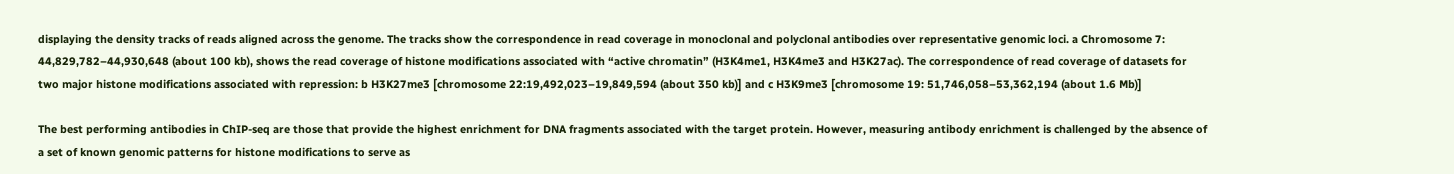displaying the density tracks of reads aligned across the genome. The tracks show the correspondence in read coverage in monoclonal and polyclonal antibodies over representative genomic loci. a Chromosome 7: 44,829,782–44,930,648 (about 100 kb), shows the read coverage of histone modifications associated with “active chromatin” (H3K4me1, H3K4me3 and H3K27ac). The correspondence of read coverage of datasets for two major histone modifications associated with repression: b H3K27me3 [chromosome 22:19,492,023–19,849,594 (about 350 kb)] and c H3K9me3 [chromosome 19: 51,746,058–53,362,194 (about 1.6 Mb)]

The best performing antibodies in ChIP-seq are those that provide the highest enrichment for DNA fragments associated with the target protein. However, measuring antibody enrichment is challenged by the absence of a set of known genomic patterns for histone modifications to serve as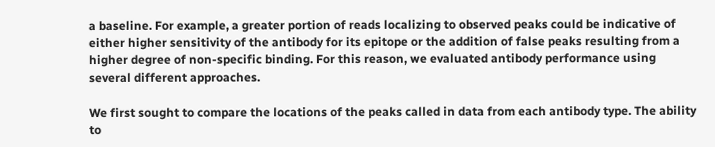a baseline. For example, a greater portion of reads localizing to observed peaks could be indicative of either higher sensitivity of the antibody for its epitope or the addition of false peaks resulting from a higher degree of non-specific binding. For this reason, we evaluated antibody performance using several different approaches.

We first sought to compare the locations of the peaks called in data from each antibody type. The ability to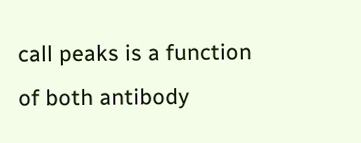call peaks is a function of both antibody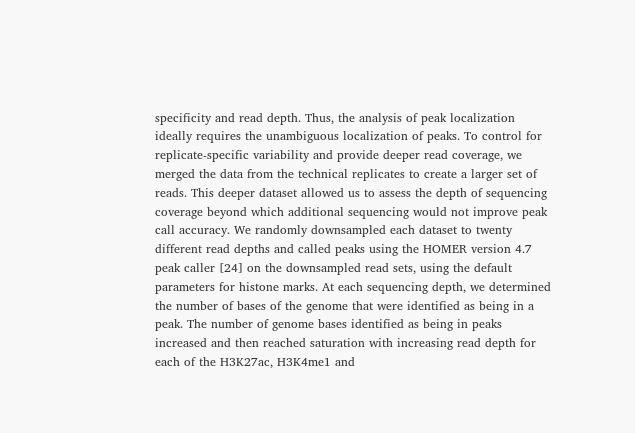specificity and read depth. Thus, the analysis of peak localization ideally requires the unambiguous localization of peaks. To control for replicate-specific variability and provide deeper read coverage, we merged the data from the technical replicates to create a larger set of reads. This deeper dataset allowed us to assess the depth of sequencing coverage beyond which additional sequencing would not improve peak call accuracy. We randomly downsampled each dataset to twenty different read depths and called peaks using the HOMER version 4.7 peak caller [24] on the downsampled read sets, using the default parameters for histone marks. At each sequencing depth, we determined the number of bases of the genome that were identified as being in a peak. The number of genome bases identified as being in peaks increased and then reached saturation with increasing read depth for each of the H3K27ac, H3K4me1 and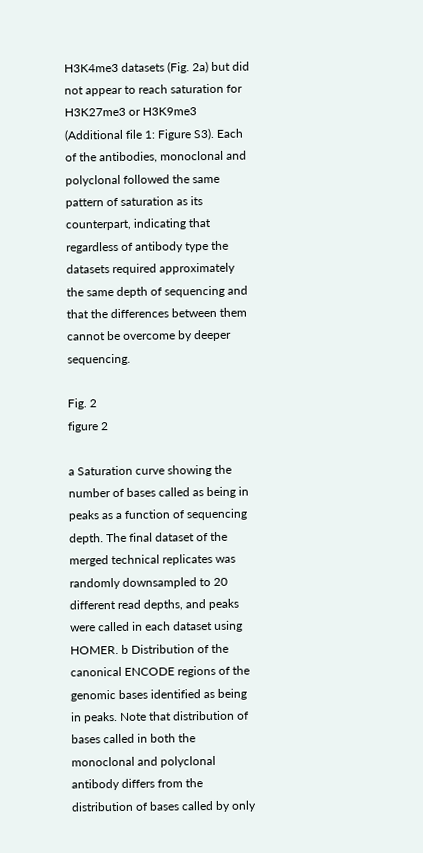H3K4me3 datasets (Fig. 2a) but did not appear to reach saturation for H3K27me3 or H3K9me3 (Additional file 1: Figure S3). Each of the antibodies, monoclonal and polyclonal followed the same pattern of saturation as its counterpart, indicating that regardless of antibody type the datasets required approximately the same depth of sequencing and that the differences between them cannot be overcome by deeper sequencing.

Fig. 2
figure 2

a Saturation curve showing the number of bases called as being in peaks as a function of sequencing depth. The final dataset of the merged technical replicates was randomly downsampled to 20 different read depths, and peaks were called in each dataset using HOMER. b Distribution of the canonical ENCODE regions of the genomic bases identified as being in peaks. Note that distribution of bases called in both the monoclonal and polyclonal antibody differs from the distribution of bases called by only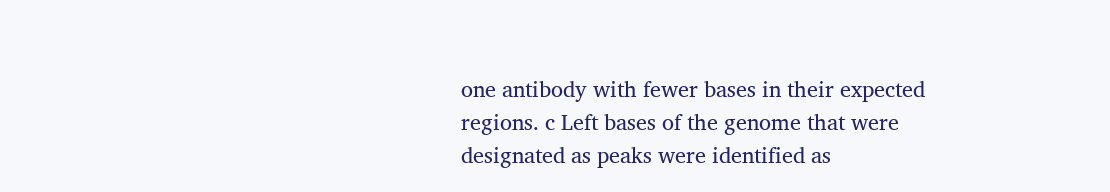one antibody with fewer bases in their expected regions. c Left bases of the genome that were designated as peaks were identified as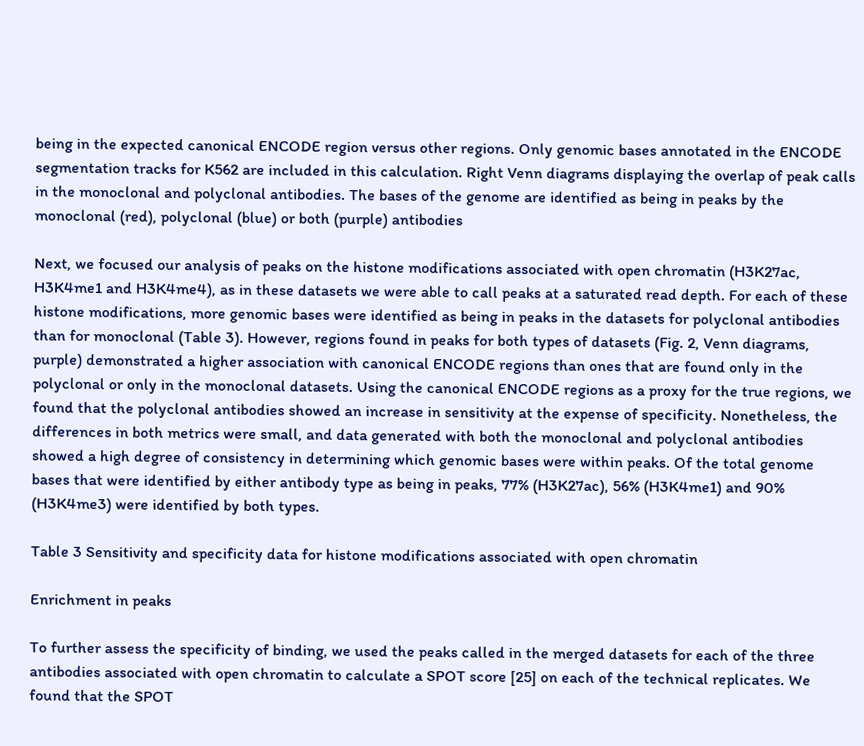being in the expected canonical ENCODE region versus other regions. Only genomic bases annotated in the ENCODE segmentation tracks for K562 are included in this calculation. Right Venn diagrams displaying the overlap of peak calls in the monoclonal and polyclonal antibodies. The bases of the genome are identified as being in peaks by the monoclonal (red), polyclonal (blue) or both (purple) antibodies

Next, we focused our analysis of peaks on the histone modifications associated with open chromatin (H3K27ac, H3K4me1 and H3K4me4), as in these datasets we were able to call peaks at a saturated read depth. For each of these histone modifications, more genomic bases were identified as being in peaks in the datasets for polyclonal antibodies than for monoclonal (Table 3). However, regions found in peaks for both types of datasets (Fig. 2, Venn diagrams, purple) demonstrated a higher association with canonical ENCODE regions than ones that are found only in the polyclonal or only in the monoclonal datasets. Using the canonical ENCODE regions as a proxy for the true regions, we found that the polyclonal antibodies showed an increase in sensitivity at the expense of specificity. Nonetheless, the differences in both metrics were small, and data generated with both the monoclonal and polyclonal antibodies showed a high degree of consistency in determining which genomic bases were within peaks. Of the total genome bases that were identified by either antibody type as being in peaks, 77% (H3K27ac), 56% (H3K4me1) and 90% (H3K4me3) were identified by both types.

Table 3 Sensitivity and specificity data for histone modifications associated with open chromatin

Enrichment in peaks

To further assess the specificity of binding, we used the peaks called in the merged datasets for each of the three antibodies associated with open chromatin to calculate a SPOT score [25] on each of the technical replicates. We found that the SPOT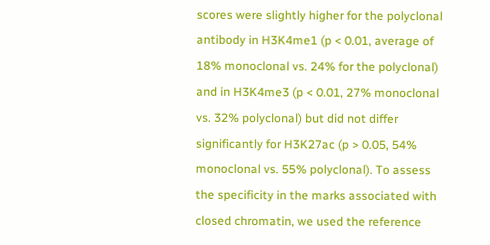scores were slightly higher for the polyclonal antibody in H3K4me1 (p < 0.01, average of 18% monoclonal vs. 24% for the polyclonal) and in H3K4me3 (p < 0.01, 27% monoclonal vs. 32% polyclonal) but did not differ significantly for H3K27ac (p > 0.05, 54% monoclonal vs. 55% polyclonal). To assess the specificity in the marks associated with closed chromatin, we used the reference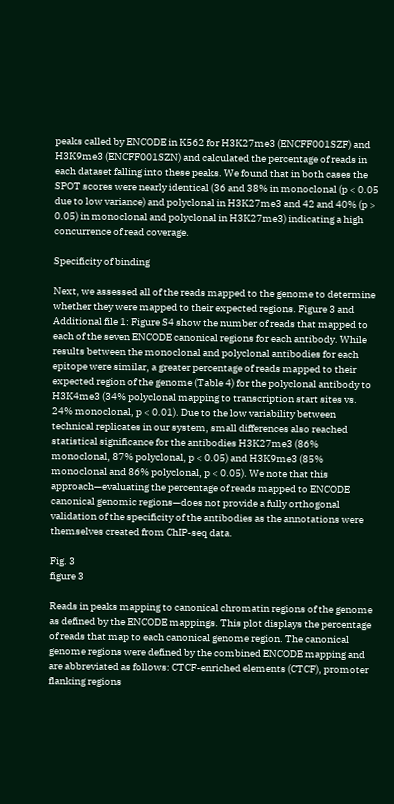peaks called by ENCODE in K562 for H3K27me3 (ENCFF001SZF) and H3K9me3 (ENCFF001SZN) and calculated the percentage of reads in each dataset falling into these peaks. We found that in both cases the SPOT scores were nearly identical (36 and 38% in monoclonal (p < 0.05 due to low variance) and polyclonal in H3K27me3 and 42 and 40% (p > 0.05) in monoclonal and polyclonal in H3K27me3) indicating a high concurrence of read coverage.

Specificity of binding

Next, we assessed all of the reads mapped to the genome to determine whether they were mapped to their expected regions. Figure 3 and Additional file 1: Figure S4 show the number of reads that mapped to each of the seven ENCODE canonical regions for each antibody. While results between the monoclonal and polyclonal antibodies for each epitope were similar, a greater percentage of reads mapped to their expected region of the genome (Table 4) for the polyclonal antibody to H3K4me3 (34% polyclonal mapping to transcription start sites vs. 24% monoclonal, p < 0.01). Due to the low variability between technical replicates in our system, small differences also reached statistical significance for the antibodies H3K27me3 (86% monoclonal, 87% polyclonal, p < 0.05) and H3K9me3 (85% monoclonal and 86% polyclonal, p < 0.05). We note that this approach—evaluating the percentage of reads mapped to ENCODE canonical genomic regions—does not provide a fully orthogonal validation of the specificity of the antibodies as the annotations were themselves created from ChIP-seq data.

Fig. 3
figure 3

Reads in peaks mapping to canonical chromatin regions of the genome as defined by the ENCODE mappings. This plot displays the percentage of reads that map to each canonical genome region. The canonical genome regions were defined by the combined ENCODE mapping and are abbreviated as follows: CTCF-enriched elements (CTCF), promoter flanking regions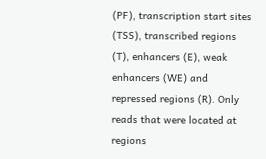(PF), transcription start sites (TSS), transcribed regions (T), enhancers (E), weak enhancers (WE) and repressed regions (R). Only reads that were located at regions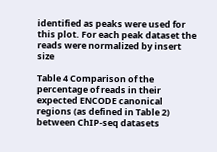identified as peaks were used for this plot. For each peak dataset the reads were normalized by insert size

Table 4 Comparison of the percentage of reads in their expected ENCODE canonical regions (as defined in Table 2) between ChIP-seq datasets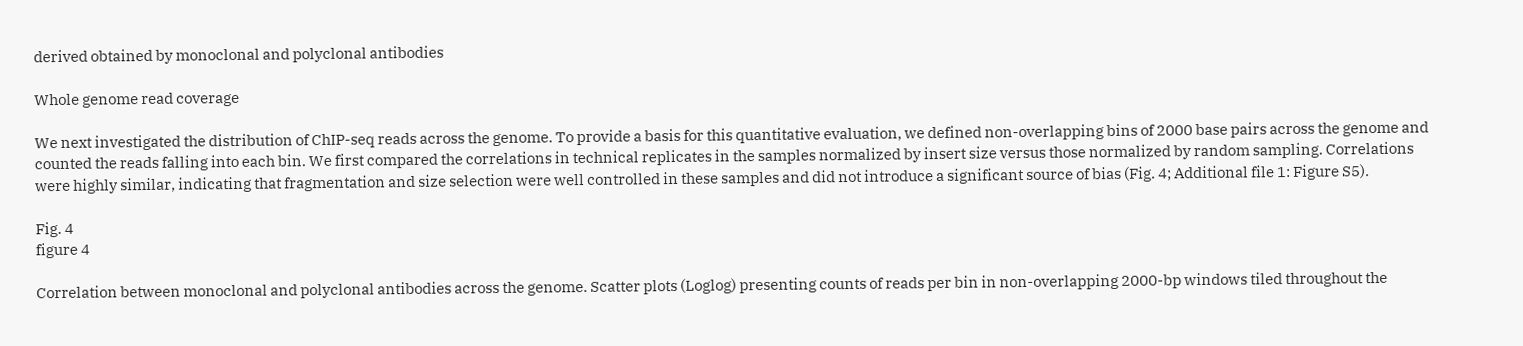derived obtained by monoclonal and polyclonal antibodies

Whole genome read coverage

We next investigated the distribution of ChIP-seq reads across the genome. To provide a basis for this quantitative evaluation, we defined non-overlapping bins of 2000 base pairs across the genome and counted the reads falling into each bin. We first compared the correlations in technical replicates in the samples normalized by insert size versus those normalized by random sampling. Correlations were highly similar, indicating that fragmentation and size selection were well controlled in these samples and did not introduce a significant source of bias (Fig. 4; Additional file 1: Figure S5).

Fig. 4
figure 4

Correlation between monoclonal and polyclonal antibodies across the genome. Scatter plots (Loglog) presenting counts of reads per bin in non-overlapping 2000-bp windows tiled throughout the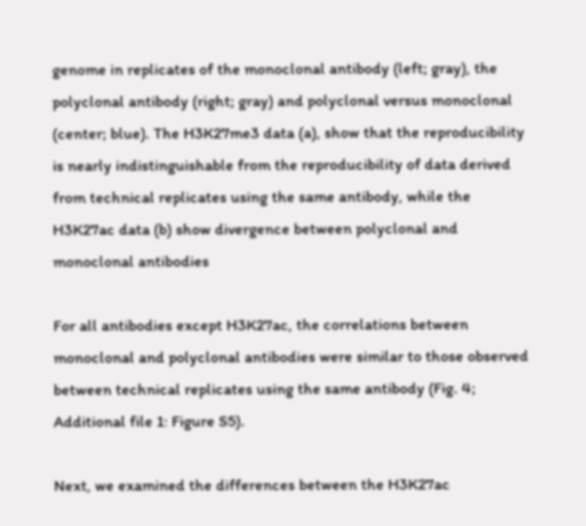genome in replicates of the monoclonal antibody (left; gray), the polyclonal antibody (right; gray) and polyclonal versus monoclonal (center; blue). The H3K27me3 data (a), show that the reproducibility is nearly indistinguishable from the reproducibility of data derived from technical replicates using the same antibody, while the H3K27ac data (b) show divergence between polyclonal and monoclonal antibodies

For all antibodies except H3K27ac, the correlations between monoclonal and polyclonal antibodies were similar to those observed between technical replicates using the same antibody (Fig. 4; Additional file 1: Figure S5).

Next, we examined the differences between the H3K27ac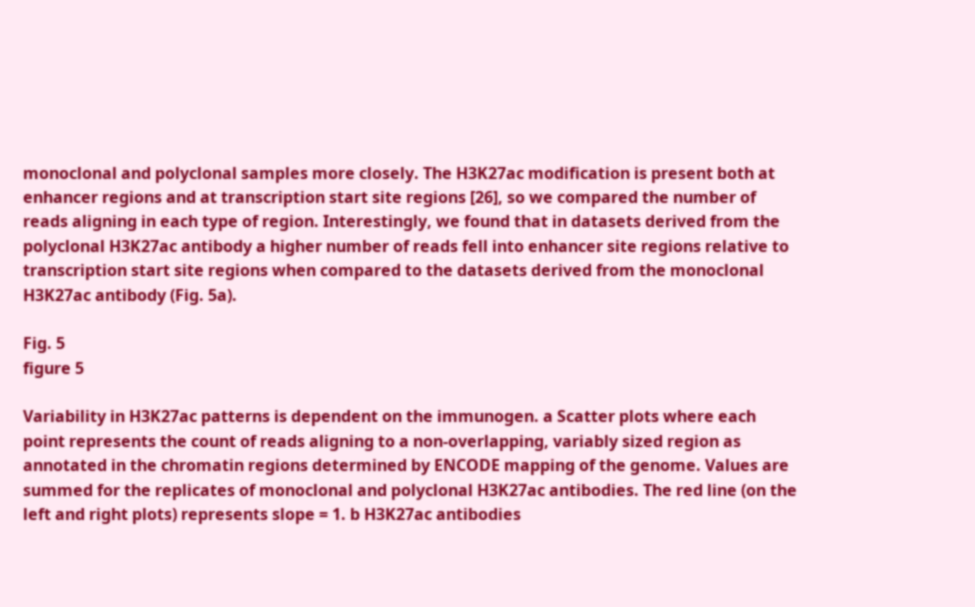monoclonal and polyclonal samples more closely. The H3K27ac modification is present both at enhancer regions and at transcription start site regions [26], so we compared the number of reads aligning in each type of region. Interestingly, we found that in datasets derived from the polyclonal H3K27ac antibody a higher number of reads fell into enhancer site regions relative to transcription start site regions when compared to the datasets derived from the monoclonal H3K27ac antibody (Fig. 5a).

Fig. 5
figure 5

Variability in H3K27ac patterns is dependent on the immunogen. a Scatter plots where each point represents the count of reads aligning to a non-overlapping, variably sized region as annotated in the chromatin regions determined by ENCODE mapping of the genome. Values are summed for the replicates of monoclonal and polyclonal H3K27ac antibodies. The red line (on the left and right plots) represents slope = 1. b H3K27ac antibodies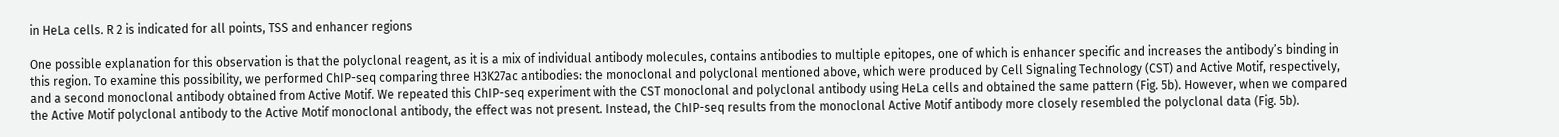in HeLa cells. R 2 is indicated for all points, TSS and enhancer regions

One possible explanation for this observation is that the polyclonal reagent, as it is a mix of individual antibody molecules, contains antibodies to multiple epitopes, one of which is enhancer specific and increases the antibody’s binding in this region. To examine this possibility, we performed ChIP-seq comparing three H3K27ac antibodies: the monoclonal and polyclonal mentioned above, which were produced by Cell Signaling Technology (CST) and Active Motif, respectively, and a second monoclonal antibody obtained from Active Motif. We repeated this ChIP-seq experiment with the CST monoclonal and polyclonal antibody using HeLa cells and obtained the same pattern (Fig. 5b). However, when we compared the Active Motif polyclonal antibody to the Active Motif monoclonal antibody, the effect was not present. Instead, the ChIP-seq results from the monoclonal Active Motif antibody more closely resembled the polyclonal data (Fig. 5b).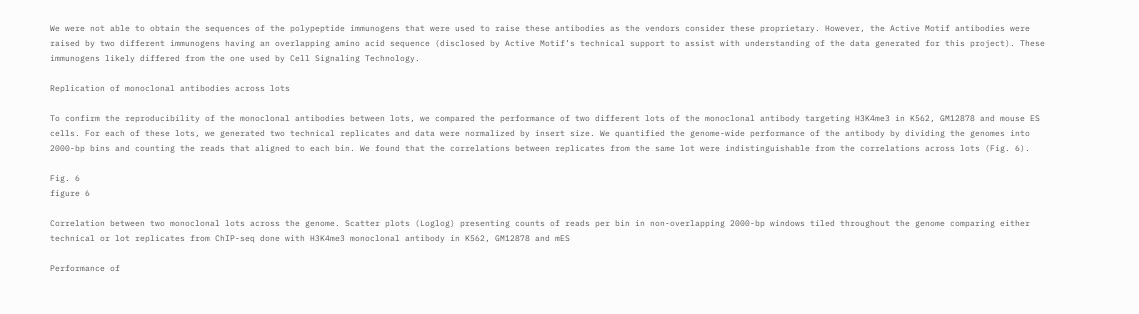We were not able to obtain the sequences of the polypeptide immunogens that were used to raise these antibodies as the vendors consider these proprietary. However, the Active Motif antibodies were raised by two different immunogens having an overlapping amino acid sequence (disclosed by Active Motif’s technical support to assist with understanding of the data generated for this project). These immunogens likely differed from the one used by Cell Signaling Technology.

Replication of monoclonal antibodies across lots

To confirm the reproducibility of the monoclonal antibodies between lots, we compared the performance of two different lots of the monoclonal antibody targeting H3K4me3 in K562, GM12878 and mouse ES cells. For each of these lots, we generated two technical replicates and data were normalized by insert size. We quantified the genome-wide performance of the antibody by dividing the genomes into 2000-bp bins and counting the reads that aligned to each bin. We found that the correlations between replicates from the same lot were indistinguishable from the correlations across lots (Fig. 6).

Fig. 6
figure 6

Correlation between two monoclonal lots across the genome. Scatter plots (Loglog) presenting counts of reads per bin in non-overlapping 2000-bp windows tiled throughout the genome comparing either technical or lot replicates from ChIP-seq done with H3K4me3 monoclonal antibody in K562, GM12878 and mES

Performance of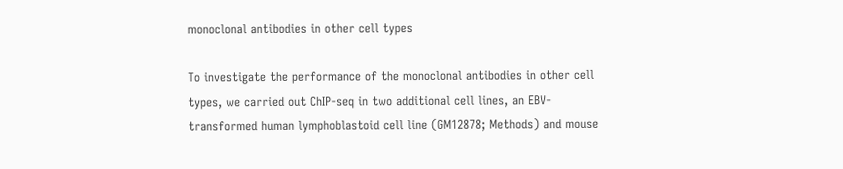monoclonal antibodies in other cell types

To investigate the performance of the monoclonal antibodies in other cell types, we carried out ChIP-seq in two additional cell lines, an EBV-transformed human lymphoblastoid cell line (GM12878; Methods) and mouse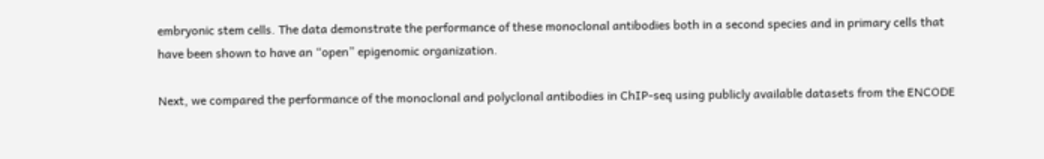embryonic stem cells. The data demonstrate the performance of these monoclonal antibodies both in a second species and in primary cells that have been shown to have an “open” epigenomic organization.

Next, we compared the performance of the monoclonal and polyclonal antibodies in ChIP-seq using publicly available datasets from the ENCODE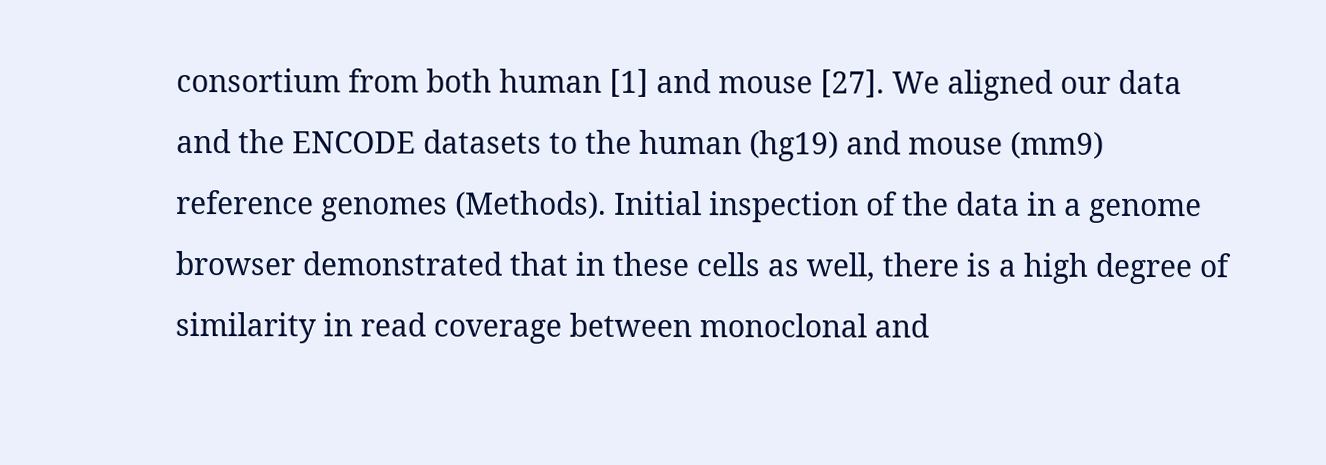consortium from both human [1] and mouse [27]. We aligned our data and the ENCODE datasets to the human (hg19) and mouse (mm9) reference genomes (Methods). Initial inspection of the data in a genome browser demonstrated that in these cells as well, there is a high degree of similarity in read coverage between monoclonal and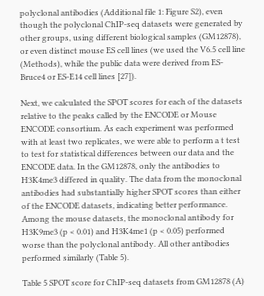polyclonal antibodies (Additional file 1: Figure S2), even though the polyclonal ChIP-seq datasets were generated by other groups, using different biological samples (GM12878), or even distinct mouse ES cell lines (we used the V6.5 cell line (Methods), while the public data were derived from ES-Bruce4 or ES-E14 cell lines [27]).

Next, we calculated the SPOT scores for each of the datasets relative to the peaks called by the ENCODE or Mouse ENCODE consortium. As each experiment was performed with at least two replicates, we were able to perform a t test to test for statistical differences between our data and the ENCODE data. In the GM12878, only the antibodies to H3K4me3 differed in quality. The data from the monoclonal antibodies had substantially higher SPOT scores than either of the ENCODE datasets, indicating better performance. Among the mouse datasets, the monoclonal antibody for H3K9me3 (p < 0.01) and H3K4me1 (p < 0.05) performed worse than the polyclonal antibody. All other antibodies performed similarly (Table 5).

Table 5 SPOT score for ChIP-seq datasets from GM12878 (A)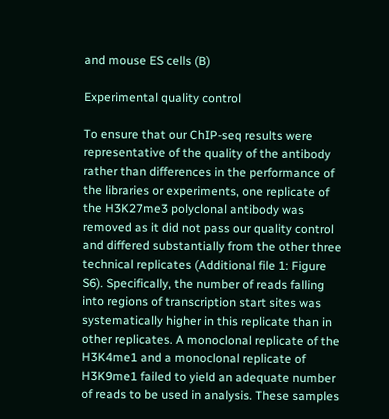and mouse ES cells (B)

Experimental quality control

To ensure that our ChIP-seq results were representative of the quality of the antibody rather than differences in the performance of the libraries or experiments, one replicate of the H3K27me3 polyclonal antibody was removed as it did not pass our quality control and differed substantially from the other three technical replicates (Additional file 1: Figure S6). Specifically, the number of reads falling into regions of transcription start sites was systematically higher in this replicate than in other replicates. A monoclonal replicate of the H3K4me1 and a monoclonal replicate of H3K9me1 failed to yield an adequate number of reads to be used in analysis. These samples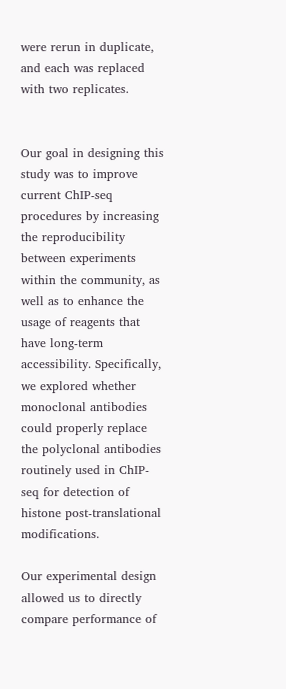were rerun in duplicate, and each was replaced with two replicates.


Our goal in designing this study was to improve current ChIP-seq procedures by increasing the reproducibility between experiments within the community, as well as to enhance the usage of reagents that have long-term accessibility. Specifically, we explored whether monoclonal antibodies could properly replace the polyclonal antibodies routinely used in ChIP-seq for detection of histone post-translational modifications.

Our experimental design allowed us to directly compare performance of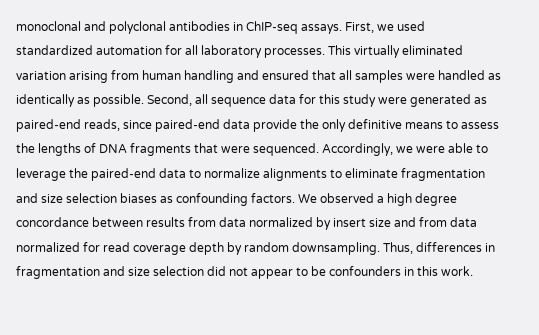monoclonal and polyclonal antibodies in ChIP-seq assays. First, we used standardized automation for all laboratory processes. This virtually eliminated variation arising from human handling and ensured that all samples were handled as identically as possible. Second, all sequence data for this study were generated as paired-end reads, since paired-end data provide the only definitive means to assess the lengths of DNA fragments that were sequenced. Accordingly, we were able to leverage the paired-end data to normalize alignments to eliminate fragmentation and size selection biases as confounding factors. We observed a high degree concordance between results from data normalized by insert size and from data normalized for read coverage depth by random downsampling. Thus, differences in fragmentation and size selection did not appear to be confounders in this work.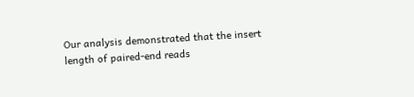Our analysis demonstrated that the insert length of paired-end reads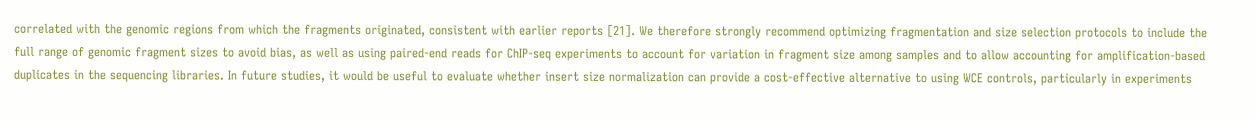correlated with the genomic regions from which the fragments originated, consistent with earlier reports [21]. We therefore strongly recommend optimizing fragmentation and size selection protocols to include the full range of genomic fragment sizes to avoid bias, as well as using paired-end reads for ChIP-seq experiments to account for variation in fragment size among samples and to allow accounting for amplification-based duplicates in the sequencing libraries. In future studies, it would be useful to evaluate whether insert size normalization can provide a cost-effective alternative to using WCE controls, particularly in experiments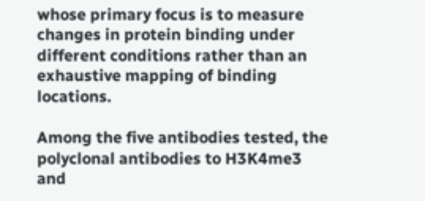whose primary focus is to measure changes in protein binding under different conditions rather than an exhaustive mapping of binding locations.

Among the five antibodies tested, the polyclonal antibodies to H3K4me3 and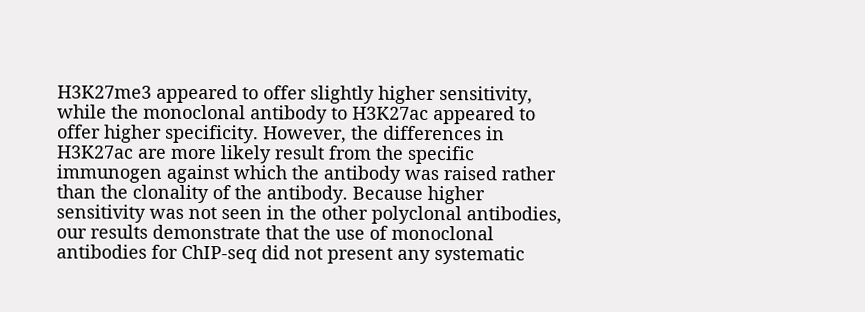H3K27me3 appeared to offer slightly higher sensitivity, while the monoclonal antibody to H3K27ac appeared to offer higher specificity. However, the differences in H3K27ac are more likely result from the specific immunogen against which the antibody was raised rather than the clonality of the antibody. Because higher sensitivity was not seen in the other polyclonal antibodies, our results demonstrate that the use of monoclonal antibodies for ChIP-seq did not present any systematic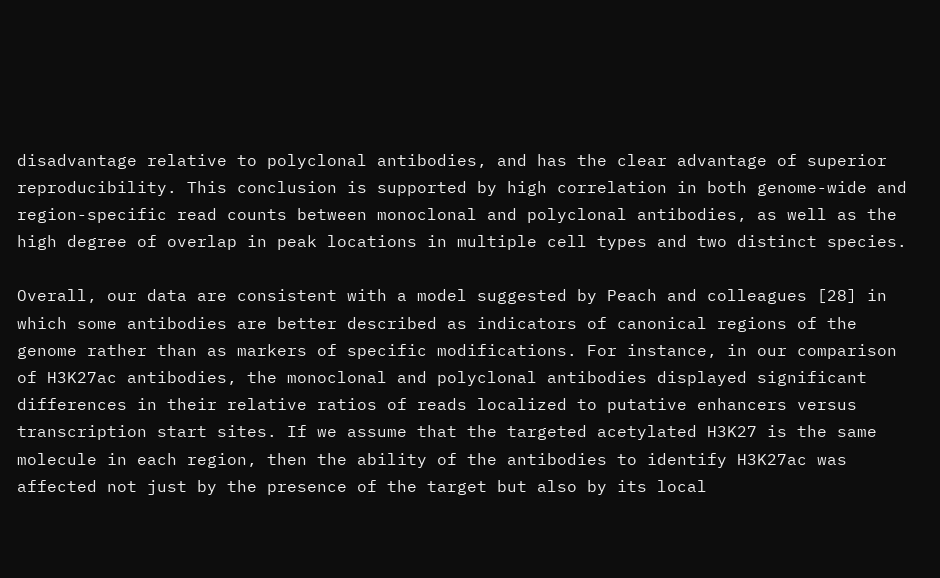disadvantage relative to polyclonal antibodies, and has the clear advantage of superior reproducibility. This conclusion is supported by high correlation in both genome-wide and region-specific read counts between monoclonal and polyclonal antibodies, as well as the high degree of overlap in peak locations in multiple cell types and two distinct species.

Overall, our data are consistent with a model suggested by Peach and colleagues [28] in which some antibodies are better described as indicators of canonical regions of the genome rather than as markers of specific modifications. For instance, in our comparison of H3K27ac antibodies, the monoclonal and polyclonal antibodies displayed significant differences in their relative ratios of reads localized to putative enhancers versus transcription start sites. If we assume that the targeted acetylated H3K27 is the same molecule in each region, then the ability of the antibodies to identify H3K27ac was affected not just by the presence of the target but also by its local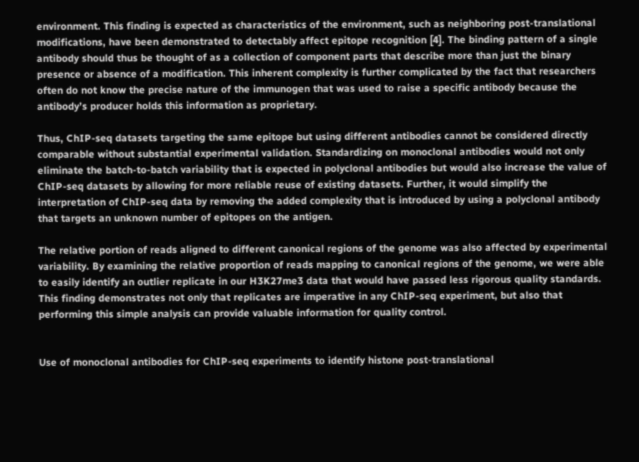environment. This finding is expected as characteristics of the environment, such as neighboring post-translational modifications, have been demonstrated to detectably affect epitope recognition [4]. The binding pattern of a single antibody should thus be thought of as a collection of component parts that describe more than just the binary presence or absence of a modification. This inherent complexity is further complicated by the fact that researchers often do not know the precise nature of the immunogen that was used to raise a specific antibody because the antibody’s producer holds this information as proprietary.

Thus, ChIP-seq datasets targeting the same epitope but using different antibodies cannot be considered directly comparable without substantial experimental validation. Standardizing on monoclonal antibodies would not only eliminate the batch-to-batch variability that is expected in polyclonal antibodies but would also increase the value of ChIP-seq datasets by allowing for more reliable reuse of existing datasets. Further, it would simplify the interpretation of ChIP-seq data by removing the added complexity that is introduced by using a polyclonal antibody that targets an unknown number of epitopes on the antigen.

The relative portion of reads aligned to different canonical regions of the genome was also affected by experimental variability. By examining the relative proportion of reads mapping to canonical regions of the genome, we were able to easily identify an outlier replicate in our H3K27me3 data that would have passed less rigorous quality standards. This finding demonstrates not only that replicates are imperative in any ChIP-seq experiment, but also that performing this simple analysis can provide valuable information for quality control.


Use of monoclonal antibodies for ChIP-seq experiments to identify histone post-translational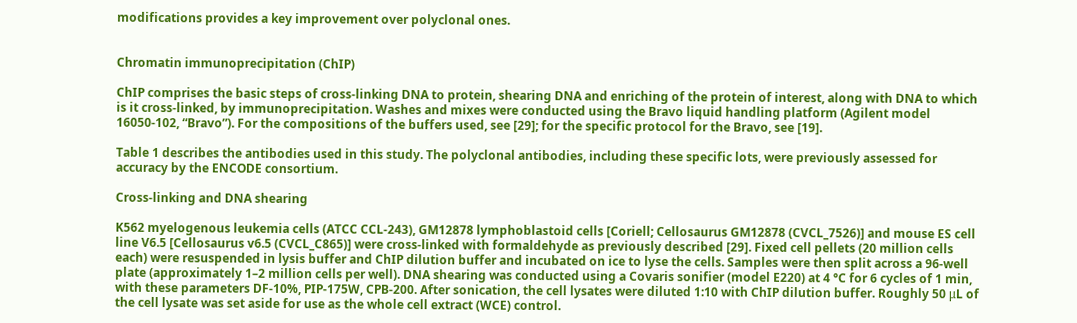modifications provides a key improvement over polyclonal ones.


Chromatin immunoprecipitation (ChIP)

ChIP comprises the basic steps of cross-linking DNA to protein, shearing DNA and enriching of the protein of interest, along with DNA to which is it cross-linked, by immunoprecipitation. Washes and mixes were conducted using the Bravo liquid handling platform (Agilent model 16050-102, “Bravo”). For the compositions of the buffers used, see [29]; for the specific protocol for the Bravo, see [19].

Table 1 describes the antibodies used in this study. The polyclonal antibodies, including these specific lots, were previously assessed for accuracy by the ENCODE consortium.

Cross-linking and DNA shearing

K562 myelogenous leukemia cells (ATCC CCL-243), GM12878 lymphoblastoid cells [Coriell; Cellosaurus GM12878 (CVCL_7526)] and mouse ES cell line V6.5 [Cellosaurus v6.5 (CVCL_C865)] were cross-linked with formaldehyde as previously described [29]. Fixed cell pellets (20 million cells each) were resuspended in lysis buffer and ChIP dilution buffer and incubated on ice to lyse the cells. Samples were then split across a 96-well plate (approximately 1–2 million cells per well). DNA shearing was conducted using a Covaris sonifier (model E220) at 4 °C for 6 cycles of 1 min, with these parameters DF-10%, PIP-175W, CPB-200. After sonication, the cell lysates were diluted 1:10 with ChIP dilution buffer. Roughly 50 μL of the cell lysate was set aside for use as the whole cell extract (WCE) control.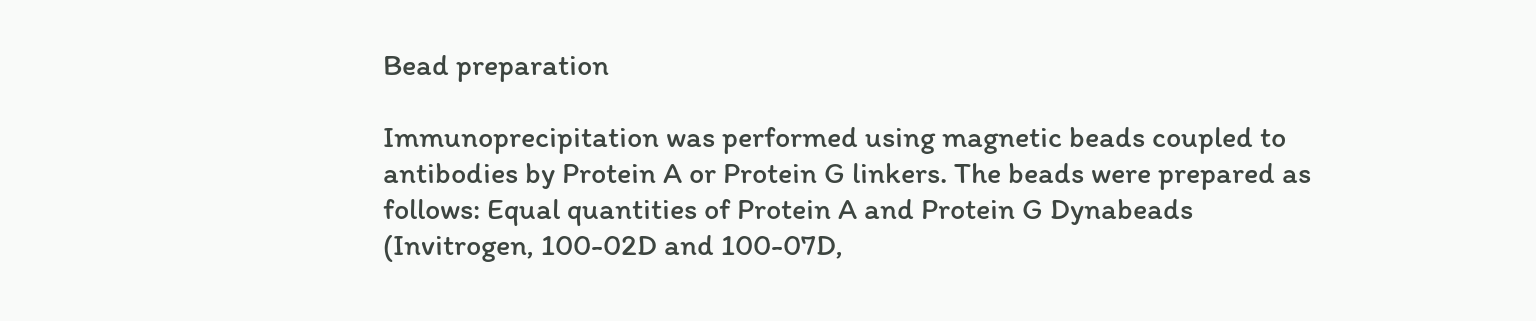Bead preparation

Immunoprecipitation was performed using magnetic beads coupled to antibodies by Protein A or Protein G linkers. The beads were prepared as follows: Equal quantities of Protein A and Protein G Dynabeads (Invitrogen, 100-02D and 100-07D,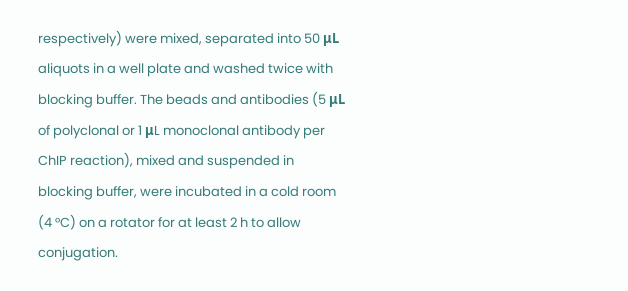respectively) were mixed, separated into 50 μL aliquots in a well plate and washed twice with blocking buffer. The beads and antibodies (5 μL of polyclonal or 1 μL monoclonal antibody per ChIP reaction), mixed and suspended in blocking buffer, were incubated in a cold room (4 °C) on a rotator for at least 2 h to allow conjugation.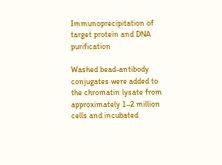Immunoprecipitation of target protein and DNA purification

Washed bead-antibody conjugates were added to the chromatin lysate from approximately 1–2 million cells and incubated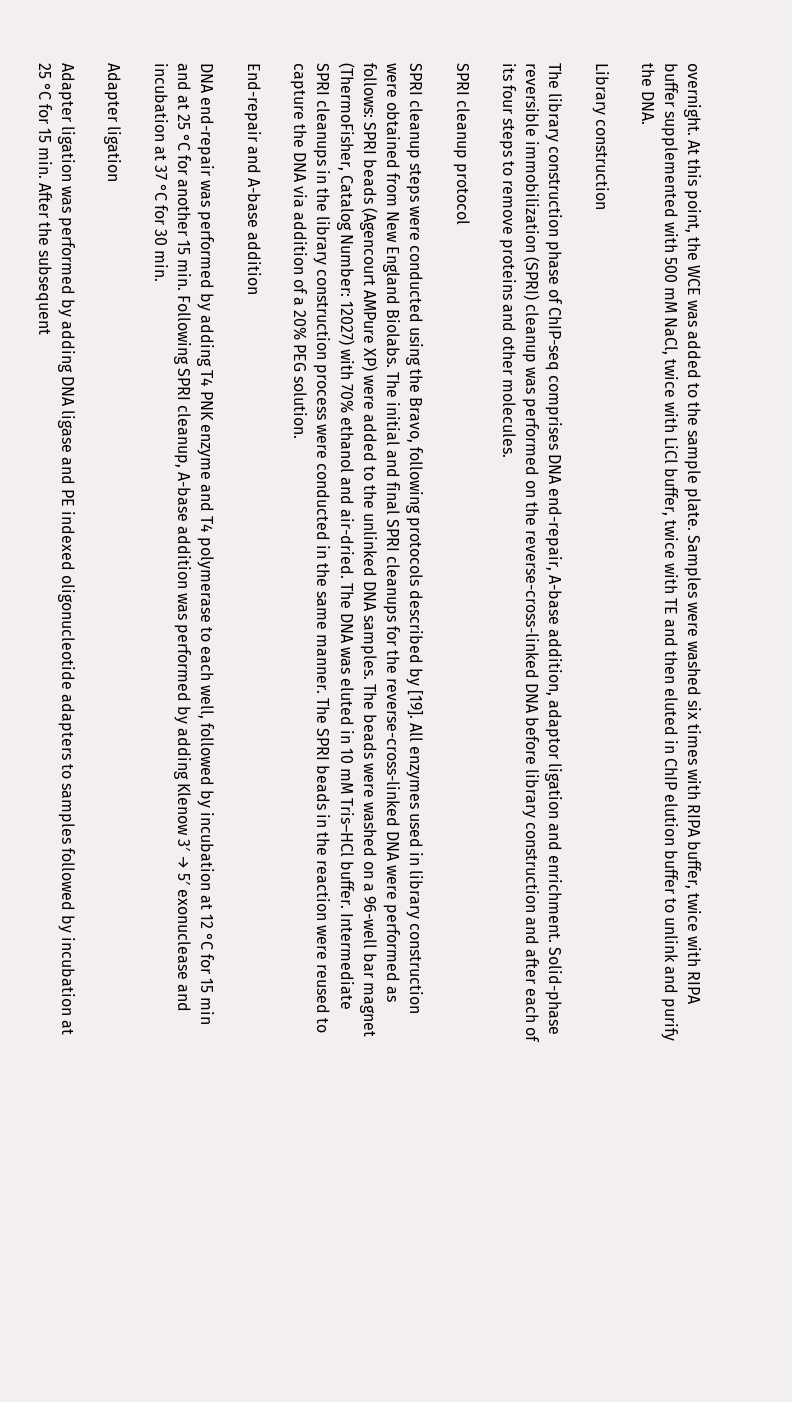overnight. At this point, the WCE was added to the sample plate. Samples were washed six times with RIPA buffer, twice with RIPA buffer supplemented with 500 mM NaCl, twice with LiCl buffer, twice with TE and then eluted in ChIP elution buffer to unlink and purify the DNA.

Library construction

The library construction phase of ChIP-seq comprises DNA end-repair, A-base addition, adaptor ligation and enrichment. Solid-phase reversible immobilization (SPRI) cleanup was performed on the reverse-cross-linked DNA before library construction and after each of its four steps to remove proteins and other molecules.

SPRI cleanup protocol

SPRI cleanup steps were conducted using the Bravo, following protocols described by [19]. All enzymes used in library construction were obtained from New England Biolabs. The initial and final SPRI cleanups for the reverse-cross-linked DNA were performed as follows: SPRI beads (Agencourt AMPure XP) were added to the unlinked DNA samples. The beads were washed on a 96-well bar magnet (ThermoFisher, Catalog Number: 12027) with 70% ethanol and air-dried. The DNA was eluted in 10 mM Tris–HCl buffer. Intermediate SPRI cleanups in the library construction process were conducted in the same manner. The SPRI beads in the reaction were reused to capture the DNA via addition of a 20% PEG solution.

End-repair and A-base addition

DNA end-repair was performed by adding T4 PNK enzyme and T4 polymerase to each well, followed by incubation at 12 °C for 15 min and at 25 °C for another 15 min. Following SPRI cleanup, A-base addition was performed by adding Klenow 3′ → 5′ exonuclease and incubation at 37 °C for 30 min.

Adapter ligation

Adapter ligation was performed by adding DNA ligase and PE indexed oligonucleotide adapters to samples followed by incubation at 25 °C for 15 min. After the subsequent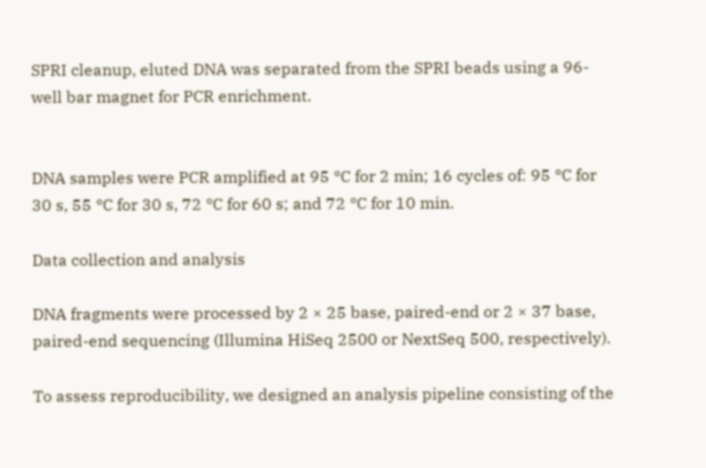SPRI cleanup, eluted DNA was separated from the SPRI beads using a 96-well bar magnet for PCR enrichment.


DNA samples were PCR amplified at 95 °C for 2 min; 16 cycles of: 95 °C for 30 s, 55 °C for 30 s, 72 °C for 60 s; and 72 °C for 10 min.

Data collection and analysis

DNA fragments were processed by 2 × 25 base, paired-end or 2 × 37 base, paired-end sequencing (Illumina HiSeq 2500 or NextSeq 500, respectively).

To assess reproducibility, we designed an analysis pipeline consisting of the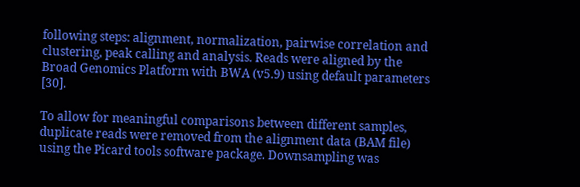following steps: alignment, normalization, pairwise correlation and clustering, peak calling and analysis. Reads were aligned by the Broad Genomics Platform with BWA (v5.9) using default parameters [30].

To allow for meaningful comparisons between different samples, duplicate reads were removed from the alignment data (BAM file) using the Picard tools software package. Downsampling was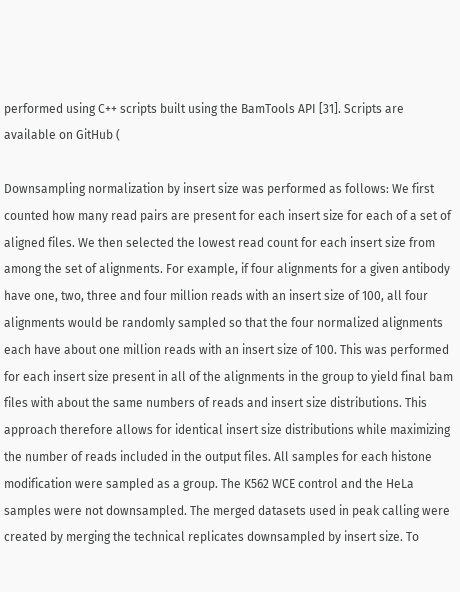performed using C++ scripts built using the BamTools API [31]. Scripts are available on GitHub (

Downsampling normalization by insert size was performed as follows: We first counted how many read pairs are present for each insert size for each of a set of aligned files. We then selected the lowest read count for each insert size from among the set of alignments. For example, if four alignments for a given antibody have one, two, three and four million reads with an insert size of 100, all four alignments would be randomly sampled so that the four normalized alignments each have about one million reads with an insert size of 100. This was performed for each insert size present in all of the alignments in the group to yield final bam files with about the same numbers of reads and insert size distributions. This approach therefore allows for identical insert size distributions while maximizing the number of reads included in the output files. All samples for each histone modification were sampled as a group. The K562 WCE control and the HeLa samples were not downsampled. The merged datasets used in peak calling were created by merging the technical replicates downsampled by insert size. To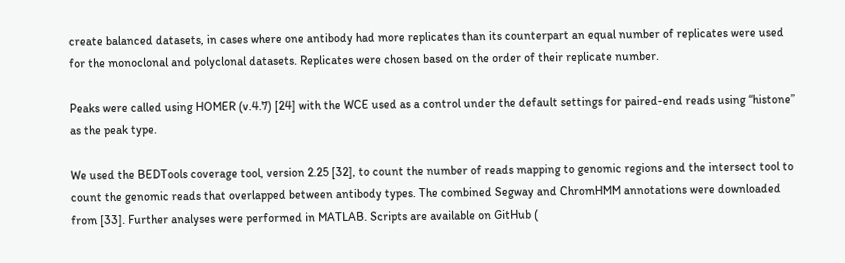create balanced datasets, in cases where one antibody had more replicates than its counterpart an equal number of replicates were used for the monoclonal and polyclonal datasets. Replicates were chosen based on the order of their replicate number.

Peaks were called using HOMER (v.4.7) [24] with the WCE used as a control under the default settings for paired-end reads using “histone” as the peak type.

We used the BEDTools coverage tool, version 2.25 [32], to count the number of reads mapping to genomic regions and the intersect tool to count the genomic reads that overlapped between antibody types. The combined Segway and ChromHMM annotations were downloaded from [33]. Further analyses were performed in MATLAB. Scripts are available on GitHub (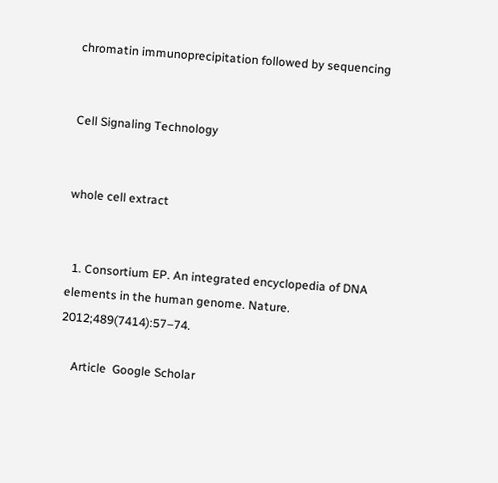chromatin immunoprecipitation followed by sequencing


Cell Signaling Technology


whole cell extract


  1. Consortium EP. An integrated encyclopedia of DNA elements in the human genome. Nature. 2012;489(7414):57–74.

    Article  Google Scholar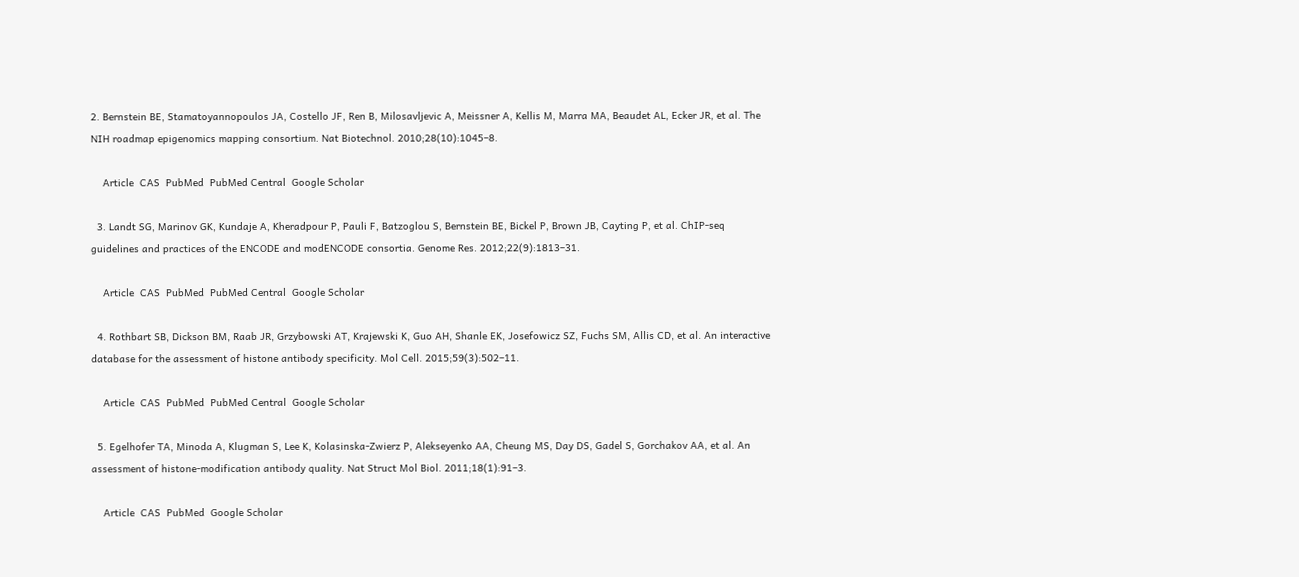2. Bernstein BE, Stamatoyannopoulos JA, Costello JF, Ren B, Milosavljevic A, Meissner A, Kellis M, Marra MA, Beaudet AL, Ecker JR, et al. The NIH roadmap epigenomics mapping consortium. Nat Biotechnol. 2010;28(10):1045–8.

    Article  CAS  PubMed  PubMed Central  Google Scholar

  3. Landt SG, Marinov GK, Kundaje A, Kheradpour P, Pauli F, Batzoglou S, Bernstein BE, Bickel P, Brown JB, Cayting P, et al. ChIP-seq guidelines and practices of the ENCODE and modENCODE consortia. Genome Res. 2012;22(9):1813–31.

    Article  CAS  PubMed  PubMed Central  Google Scholar

  4. Rothbart SB, Dickson BM, Raab JR, Grzybowski AT, Krajewski K, Guo AH, Shanle EK, Josefowicz SZ, Fuchs SM, Allis CD, et al. An interactive database for the assessment of histone antibody specificity. Mol Cell. 2015;59(3):502–11.

    Article  CAS  PubMed  PubMed Central  Google Scholar

  5. Egelhofer TA, Minoda A, Klugman S, Lee K, Kolasinska-Zwierz P, Alekseyenko AA, Cheung MS, Day DS, Gadel S, Gorchakov AA, et al. An assessment of histone-modification antibody quality. Nat Struct Mol Biol. 2011;18(1):91–3.

    Article  CAS  PubMed  Google Scholar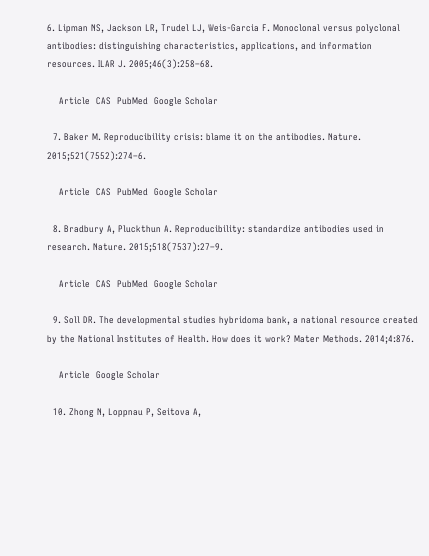6. Lipman NS, Jackson LR, Trudel LJ, Weis-Garcia F. Monoclonal versus polyclonal antibodies: distinguishing characteristics, applications, and information resources. ILAR J. 2005;46(3):258–68.

    Article  CAS  PubMed  Google Scholar

  7. Baker M. Reproducibility crisis: blame it on the antibodies. Nature. 2015;521(7552):274–6.

    Article  CAS  PubMed  Google Scholar

  8. Bradbury A, Pluckthun A. Reproducibility: standardize antibodies used in research. Nature. 2015;518(7537):27–9.

    Article  CAS  PubMed  Google Scholar

  9. Soll DR. The developmental studies hybridoma bank, a national resource created by the National Institutes of Health. How does it work? Mater Methods. 2014;4:876.

    Article  Google Scholar

  10. Zhong N, Loppnau P, Seitova A,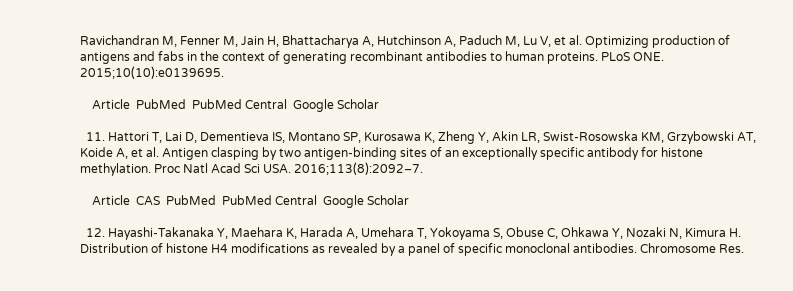Ravichandran M, Fenner M, Jain H, Bhattacharya A, Hutchinson A, Paduch M, Lu V, et al. Optimizing production of antigens and fabs in the context of generating recombinant antibodies to human proteins. PLoS ONE. 2015;10(10):e0139695.

    Article  PubMed  PubMed Central  Google Scholar

  11. Hattori T, Lai D, Dementieva IS, Montano SP, Kurosawa K, Zheng Y, Akin LR, Swist-Rosowska KM, Grzybowski AT, Koide A, et al. Antigen clasping by two antigen-binding sites of an exceptionally specific antibody for histone methylation. Proc Natl Acad Sci USA. 2016;113(8):2092–7.

    Article  CAS  PubMed  PubMed Central  Google Scholar

  12. Hayashi-Takanaka Y, Maehara K, Harada A, Umehara T, Yokoyama S, Obuse C, Ohkawa Y, Nozaki N, Kimura H. Distribution of histone H4 modifications as revealed by a panel of specific monoclonal antibodies. Chromosome Res.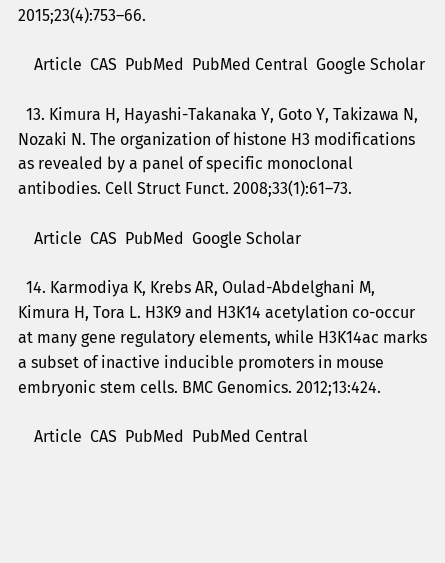2015;23(4):753–66.

    Article  CAS  PubMed  PubMed Central  Google Scholar

  13. Kimura H, Hayashi-Takanaka Y, Goto Y, Takizawa N, Nozaki N. The organization of histone H3 modifications as revealed by a panel of specific monoclonal antibodies. Cell Struct Funct. 2008;33(1):61–73.

    Article  CAS  PubMed  Google Scholar

  14. Karmodiya K, Krebs AR, Oulad-Abdelghani M, Kimura H, Tora L. H3K9 and H3K14 acetylation co-occur at many gene regulatory elements, while H3K14ac marks a subset of inactive inducible promoters in mouse embryonic stem cells. BMC Genomics. 2012;13:424.

    Article  CAS  PubMed  PubMed Central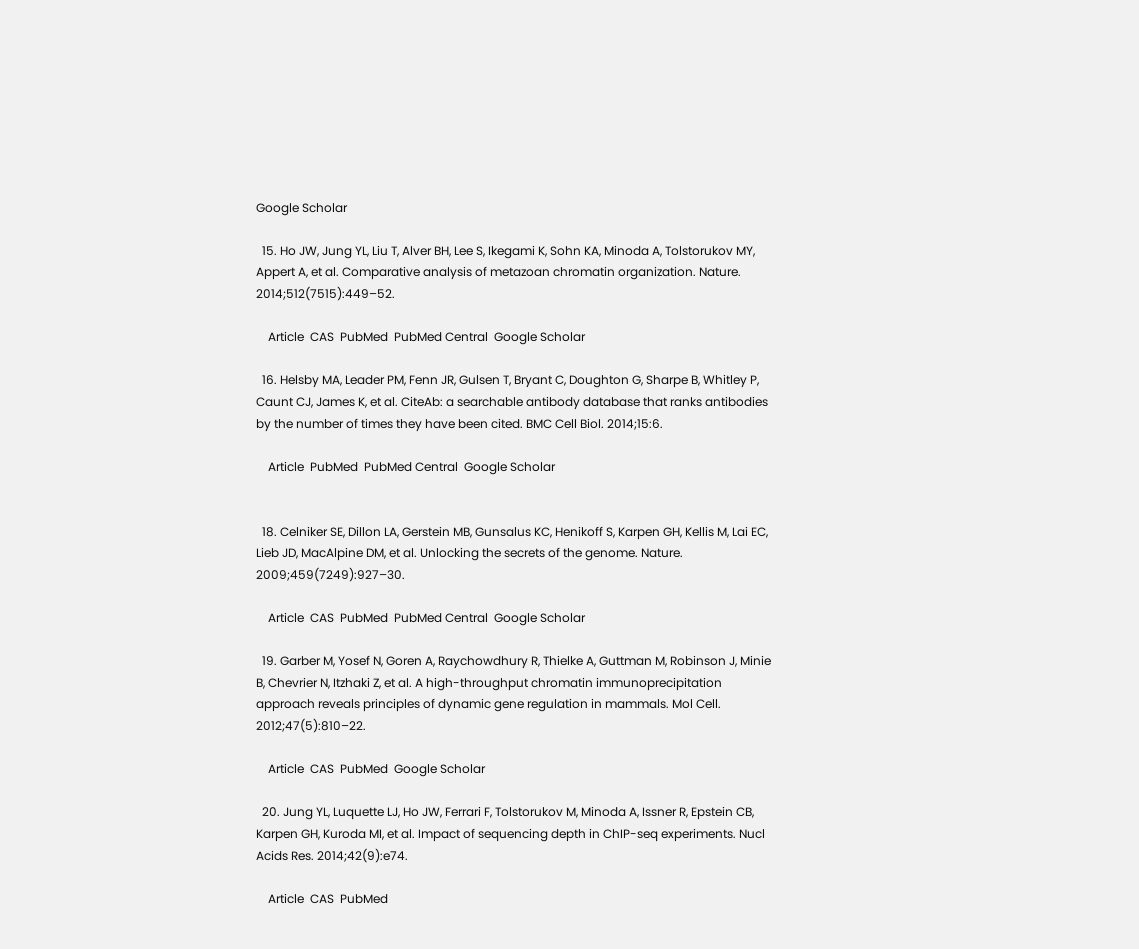Google Scholar

  15. Ho JW, Jung YL, Liu T, Alver BH, Lee S, Ikegami K, Sohn KA, Minoda A, Tolstorukov MY, Appert A, et al. Comparative analysis of metazoan chromatin organization. Nature. 2014;512(7515):449–52.

    Article  CAS  PubMed  PubMed Central  Google Scholar

  16. Helsby MA, Leader PM, Fenn JR, Gulsen T, Bryant C, Doughton G, Sharpe B, Whitley P, Caunt CJ, James K, et al. CiteAb: a searchable antibody database that ranks antibodies by the number of times they have been cited. BMC Cell Biol. 2014;15:6.

    Article  PubMed  PubMed Central  Google Scholar


  18. Celniker SE, Dillon LA, Gerstein MB, Gunsalus KC, Henikoff S, Karpen GH, Kellis M, Lai EC, Lieb JD, MacAlpine DM, et al. Unlocking the secrets of the genome. Nature. 2009;459(7249):927–30.

    Article  CAS  PubMed  PubMed Central  Google Scholar

  19. Garber M, Yosef N, Goren A, Raychowdhury R, Thielke A, Guttman M, Robinson J, Minie B, Chevrier N, Itzhaki Z, et al. A high-throughput chromatin immunoprecipitation approach reveals principles of dynamic gene regulation in mammals. Mol Cell. 2012;47(5):810–22.

    Article  CAS  PubMed  Google Scholar

  20. Jung YL, Luquette LJ, Ho JW, Ferrari F, Tolstorukov M, Minoda A, Issner R, Epstein CB, Karpen GH, Kuroda MI, et al. Impact of sequencing depth in ChIP-seq experiments. Nucl Acids Res. 2014;42(9):e74.

    Article  CAS  PubMed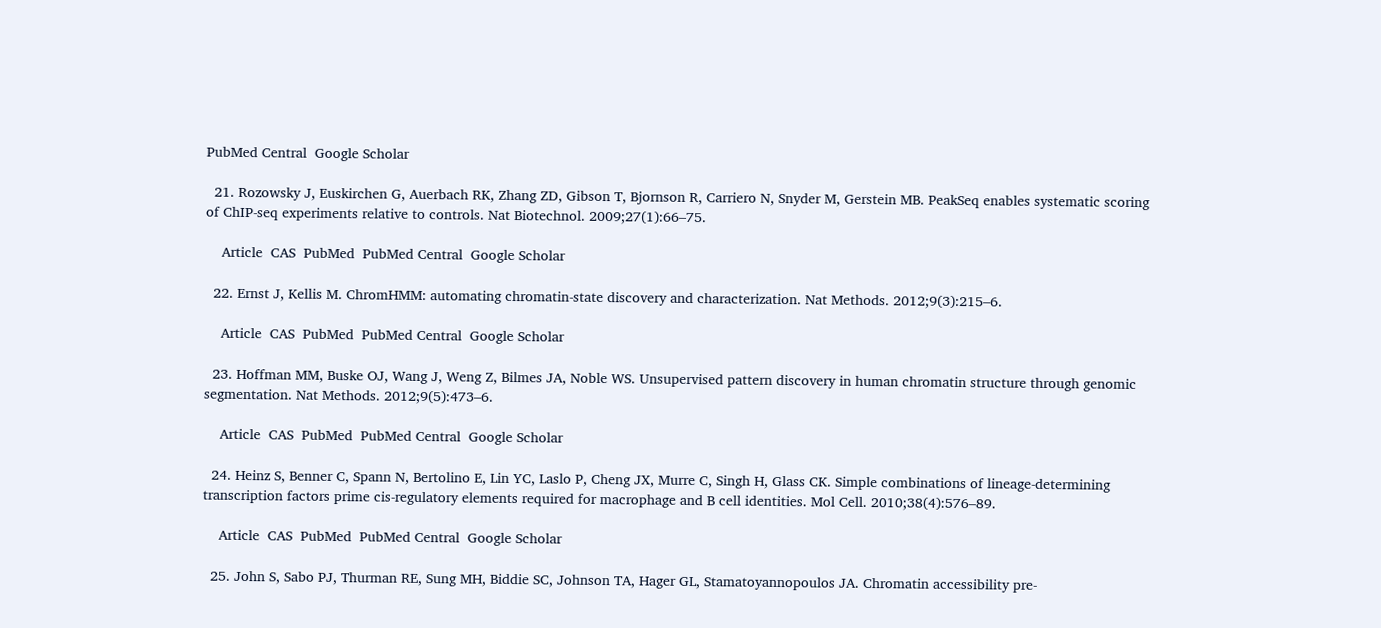PubMed Central  Google Scholar

  21. Rozowsky J, Euskirchen G, Auerbach RK, Zhang ZD, Gibson T, Bjornson R, Carriero N, Snyder M, Gerstein MB. PeakSeq enables systematic scoring of ChIP-seq experiments relative to controls. Nat Biotechnol. 2009;27(1):66–75.

    Article  CAS  PubMed  PubMed Central  Google Scholar

  22. Ernst J, Kellis M. ChromHMM: automating chromatin-state discovery and characterization. Nat Methods. 2012;9(3):215–6.

    Article  CAS  PubMed  PubMed Central  Google Scholar

  23. Hoffman MM, Buske OJ, Wang J, Weng Z, Bilmes JA, Noble WS. Unsupervised pattern discovery in human chromatin structure through genomic segmentation. Nat Methods. 2012;9(5):473–6.

    Article  CAS  PubMed  PubMed Central  Google Scholar

  24. Heinz S, Benner C, Spann N, Bertolino E, Lin YC, Laslo P, Cheng JX, Murre C, Singh H, Glass CK. Simple combinations of lineage-determining transcription factors prime cis-regulatory elements required for macrophage and B cell identities. Mol Cell. 2010;38(4):576–89.

    Article  CAS  PubMed  PubMed Central  Google Scholar

  25. John S, Sabo PJ, Thurman RE, Sung MH, Biddie SC, Johnson TA, Hager GL, Stamatoyannopoulos JA. Chromatin accessibility pre-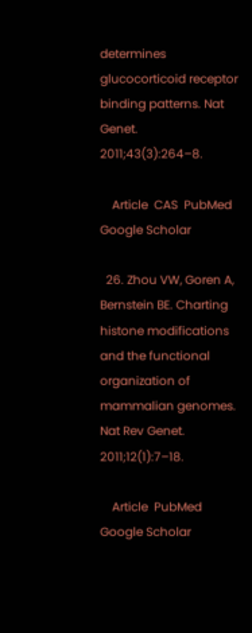determines glucocorticoid receptor binding patterns. Nat Genet. 2011;43(3):264–8.

    Article  CAS  PubMed  Google Scholar

  26. Zhou VW, Goren A, Bernstein BE. Charting histone modifications and the functional organization of mammalian genomes. Nat Rev Genet. 2011;12(1):7–18.

    Article  PubMed  Google Scholar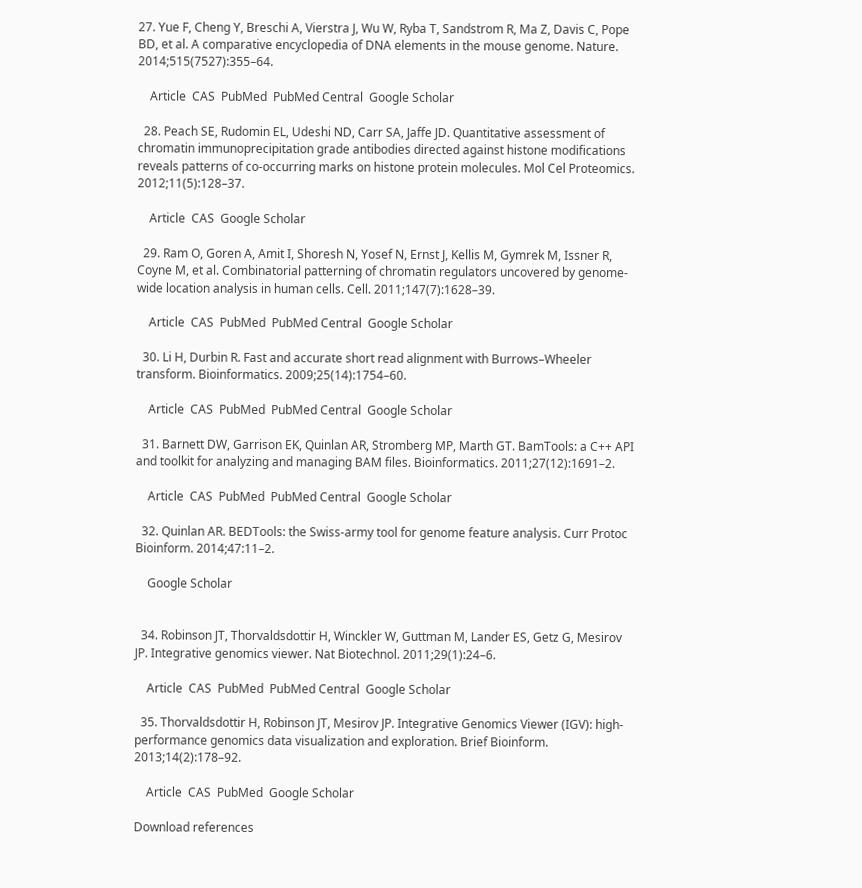27. Yue F, Cheng Y, Breschi A, Vierstra J, Wu W, Ryba T, Sandstrom R, Ma Z, Davis C, Pope BD, et al. A comparative encyclopedia of DNA elements in the mouse genome. Nature. 2014;515(7527):355–64.

    Article  CAS  PubMed  PubMed Central  Google Scholar

  28. Peach SE, Rudomin EL, Udeshi ND, Carr SA, Jaffe JD. Quantitative assessment of chromatin immunoprecipitation grade antibodies directed against histone modifications reveals patterns of co-occurring marks on histone protein molecules. Mol Cel Proteomics. 2012;11(5):128–37.

    Article  CAS  Google Scholar

  29. Ram O, Goren A, Amit I, Shoresh N, Yosef N, Ernst J, Kellis M, Gymrek M, Issner R, Coyne M, et al. Combinatorial patterning of chromatin regulators uncovered by genome-wide location analysis in human cells. Cell. 2011;147(7):1628–39.

    Article  CAS  PubMed  PubMed Central  Google Scholar

  30. Li H, Durbin R. Fast and accurate short read alignment with Burrows–Wheeler transform. Bioinformatics. 2009;25(14):1754–60.

    Article  CAS  PubMed  PubMed Central  Google Scholar

  31. Barnett DW, Garrison EK, Quinlan AR, Stromberg MP, Marth GT. BamTools: a C++ API and toolkit for analyzing and managing BAM files. Bioinformatics. 2011;27(12):1691–2.

    Article  CAS  PubMed  PubMed Central  Google Scholar

  32. Quinlan AR. BEDTools: the Swiss-army tool for genome feature analysis. Curr Protoc Bioinform. 2014;47:11–2.

    Google Scholar


  34. Robinson JT, Thorvaldsdottir H, Winckler W, Guttman M, Lander ES, Getz G, Mesirov JP. Integrative genomics viewer. Nat Biotechnol. 2011;29(1):24–6.

    Article  CAS  PubMed  PubMed Central  Google Scholar

  35. Thorvaldsdottir H, Robinson JT, Mesirov JP. Integrative Genomics Viewer (IGV): high-performance genomics data visualization and exploration. Brief Bioinform. 2013;14(2):178–92.

    Article  CAS  PubMed  Google Scholar

Download references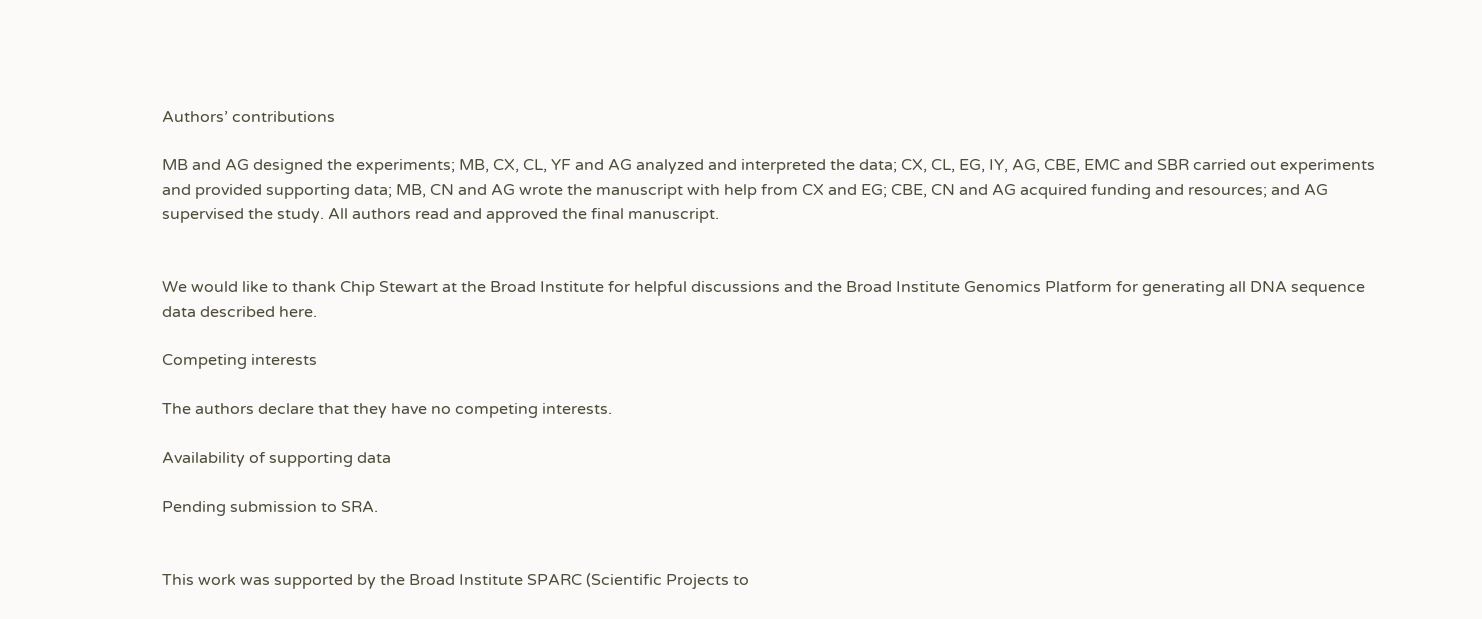Authors’ contributions

MB and AG designed the experiments; MB, CX, CL, YF and AG analyzed and interpreted the data; CX, CL, EG, IY, AG, CBE, EMC and SBR carried out experiments and provided supporting data; MB, CN and AG wrote the manuscript with help from CX and EG; CBE, CN and AG acquired funding and resources; and AG supervised the study. All authors read and approved the final manuscript.


We would like to thank Chip Stewart at the Broad Institute for helpful discussions and the Broad Institute Genomics Platform for generating all DNA sequence data described here.

Competing interests

The authors declare that they have no competing interests.

Availability of supporting data

Pending submission to SRA.


This work was supported by the Broad Institute SPARC (Scientific Projects to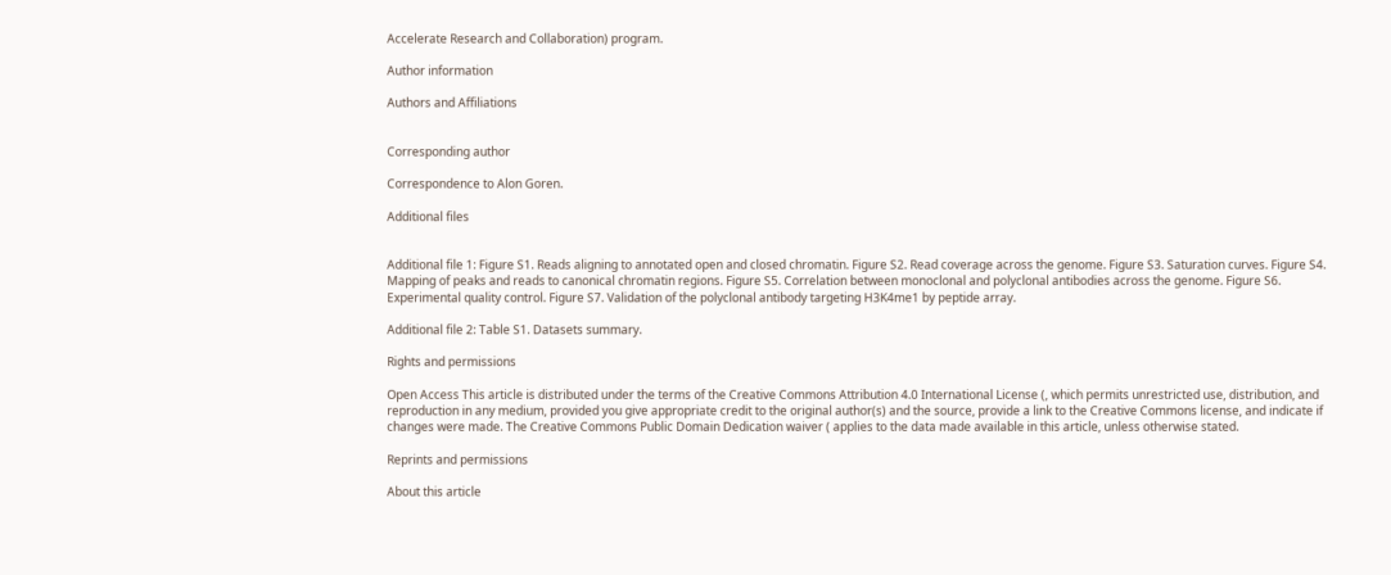Accelerate Research and Collaboration) program.

Author information

Authors and Affiliations


Corresponding author

Correspondence to Alon Goren.

Additional files


Additional file 1: Figure S1. Reads aligning to annotated open and closed chromatin. Figure S2. Read coverage across the genome. Figure S3. Saturation curves. Figure S4. Mapping of peaks and reads to canonical chromatin regions. Figure S5. Correlation between monoclonal and polyclonal antibodies across the genome. Figure S6. Experimental quality control. Figure S7. Validation of the polyclonal antibody targeting H3K4me1 by peptide array.

Additional file 2: Table S1. Datasets summary.

Rights and permissions

Open Access This article is distributed under the terms of the Creative Commons Attribution 4.0 International License (, which permits unrestricted use, distribution, and reproduction in any medium, provided you give appropriate credit to the original author(s) and the source, provide a link to the Creative Commons license, and indicate if changes were made. The Creative Commons Public Domain Dedication waiver ( applies to the data made available in this article, unless otherwise stated.

Reprints and permissions

About this article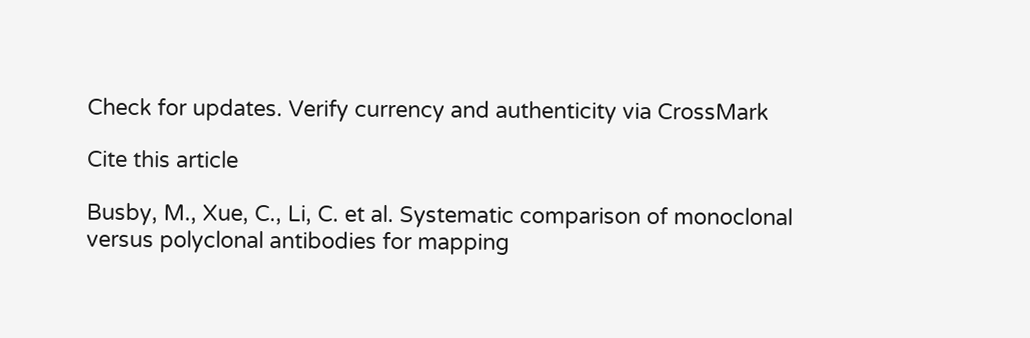Check for updates. Verify currency and authenticity via CrossMark

Cite this article

Busby, M., Xue, C., Li, C. et al. Systematic comparison of monoclonal versus polyclonal antibodies for mapping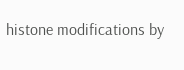histone modifications by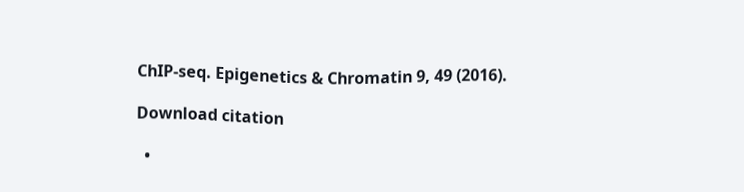ChIP-seq. Epigenetics & Chromatin 9, 49 (2016).

Download citation

  •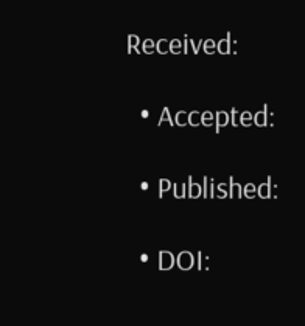Received:

  • Accepted:

  • Published:

  • DOI: